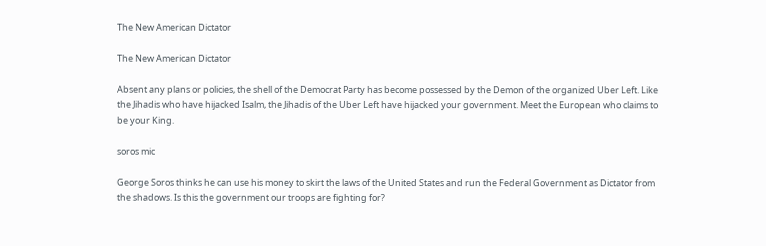The New American Dictator

The New American Dictator

Absent any plans or policies, the shell of the Democrat Party has become possessed by the Demon of the organized Uber Left. Like the Jihadis who have hijacked Isalm, the Jihadis of the Uber Left have hijacked your government. Meet the European who claims to be your King.

soros mic

George Soros thinks he can use his money to skirt the laws of the United States and run the Federal Government as Dictator from the shadows. Is this the government our troops are fighting for?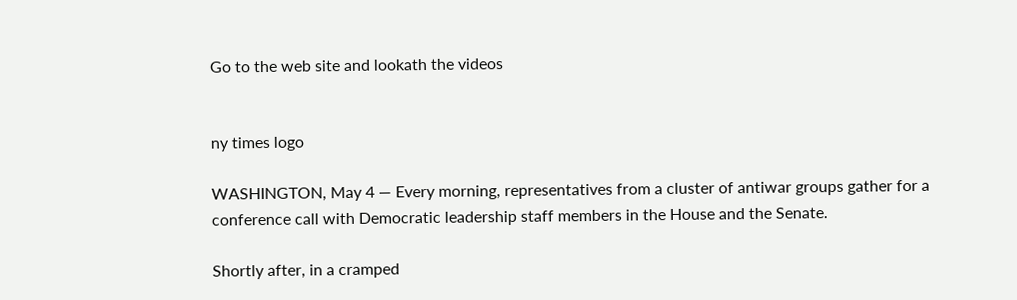Go to the web site and lookath the videos


ny times logo

WASHINGTON, May 4 — Every morning, representatives from a cluster of antiwar groups gather for a conference call with Democratic leadership staff members in the House and the Senate.

Shortly after, in a cramped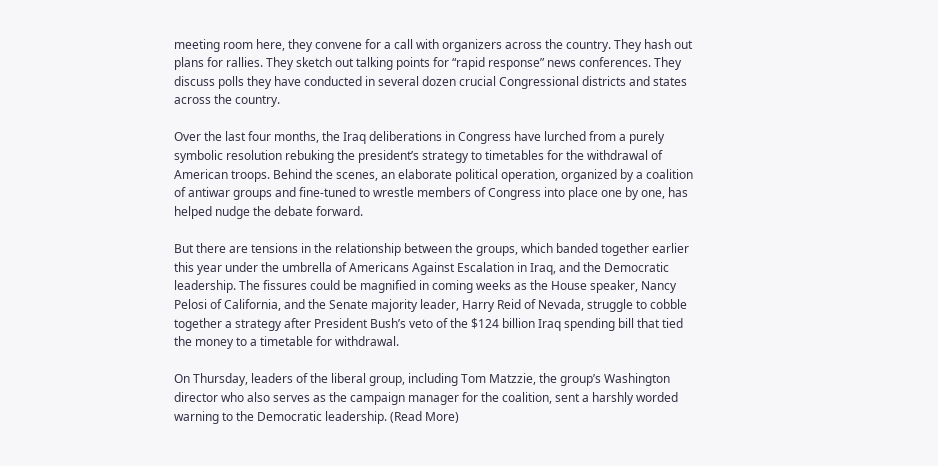meeting room here, they convene for a call with organizers across the country. They hash out plans for rallies. They sketch out talking points for “rapid response” news conferences. They discuss polls they have conducted in several dozen crucial Congressional districts and states across the country.

Over the last four months, the Iraq deliberations in Congress have lurched from a purely symbolic resolution rebuking the president’s strategy to timetables for the withdrawal of American troops. Behind the scenes, an elaborate political operation, organized by a coalition of antiwar groups and fine-tuned to wrestle members of Congress into place one by one, has helped nudge the debate forward.

But there are tensions in the relationship between the groups, which banded together earlier this year under the umbrella of Americans Against Escalation in Iraq, and the Democratic leadership. The fissures could be magnified in coming weeks as the House speaker, Nancy Pelosi of California, and the Senate majority leader, Harry Reid of Nevada, struggle to cobble together a strategy after President Bush’s veto of the $124 billion Iraq spending bill that tied the money to a timetable for withdrawal.

On Thursday, leaders of the liberal group, including Tom Matzzie, the group’s Washington director who also serves as the campaign manager for the coalition, sent a harshly worded warning to the Democratic leadership. (Read More)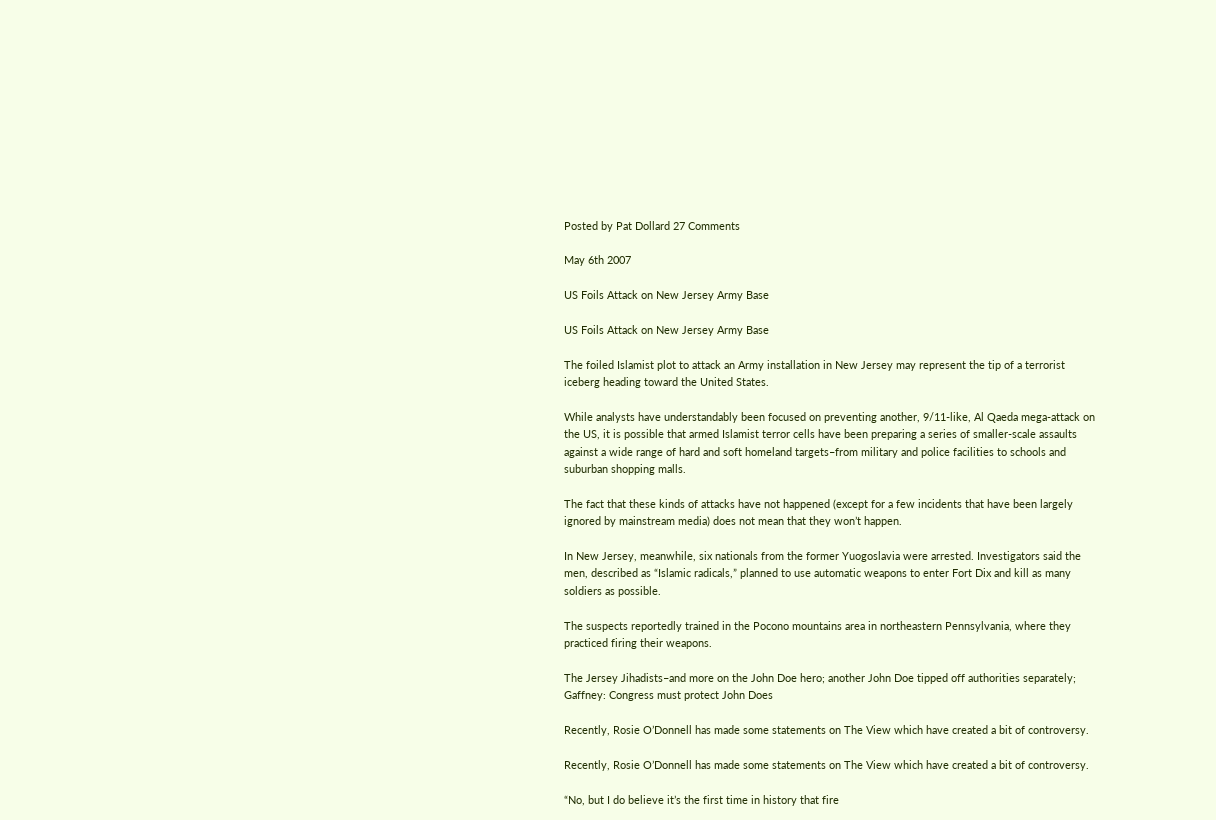Posted by Pat Dollard 27 Comments

May 6th 2007

US Foils Attack on New Jersey Army Base

US Foils Attack on New Jersey Army Base

The foiled Islamist plot to attack an Army installation in New Jersey may represent the tip of a terrorist iceberg heading toward the United States.

While analysts have understandably been focused on preventing another, 9/11-like, Al Qaeda mega-attack on the US, it is possible that armed Islamist terror cells have been preparing a series of smaller-scale assaults against a wide range of hard and soft homeland targets–from military and police facilities to schools and suburban shopping malls.

The fact that these kinds of attacks have not happened (except for a few incidents that have been largely ignored by mainstream media) does not mean that they won’t happen.

In New Jersey, meanwhile, six nationals from the former Yuogoslavia were arrested. Investigators said the men, described as “Islamic radicals,” planned to use automatic weapons to enter Fort Dix and kill as many soldiers as possible.

The suspects reportedly trained in the Pocono mountains area in northeastern Pennsylvania, where they practiced firing their weapons.

The Jersey Jihadists–and more on the John Doe hero; another John Doe tipped off authorities separately; Gaffney: Congress must protect John Does

Recently, Rosie O’Donnell has made some statements on The View which have created a bit of controversy.

Recently, Rosie O’Donnell has made some statements on The View which have created a bit of controversy.

“No, but I do believe it’s the first time in history that fire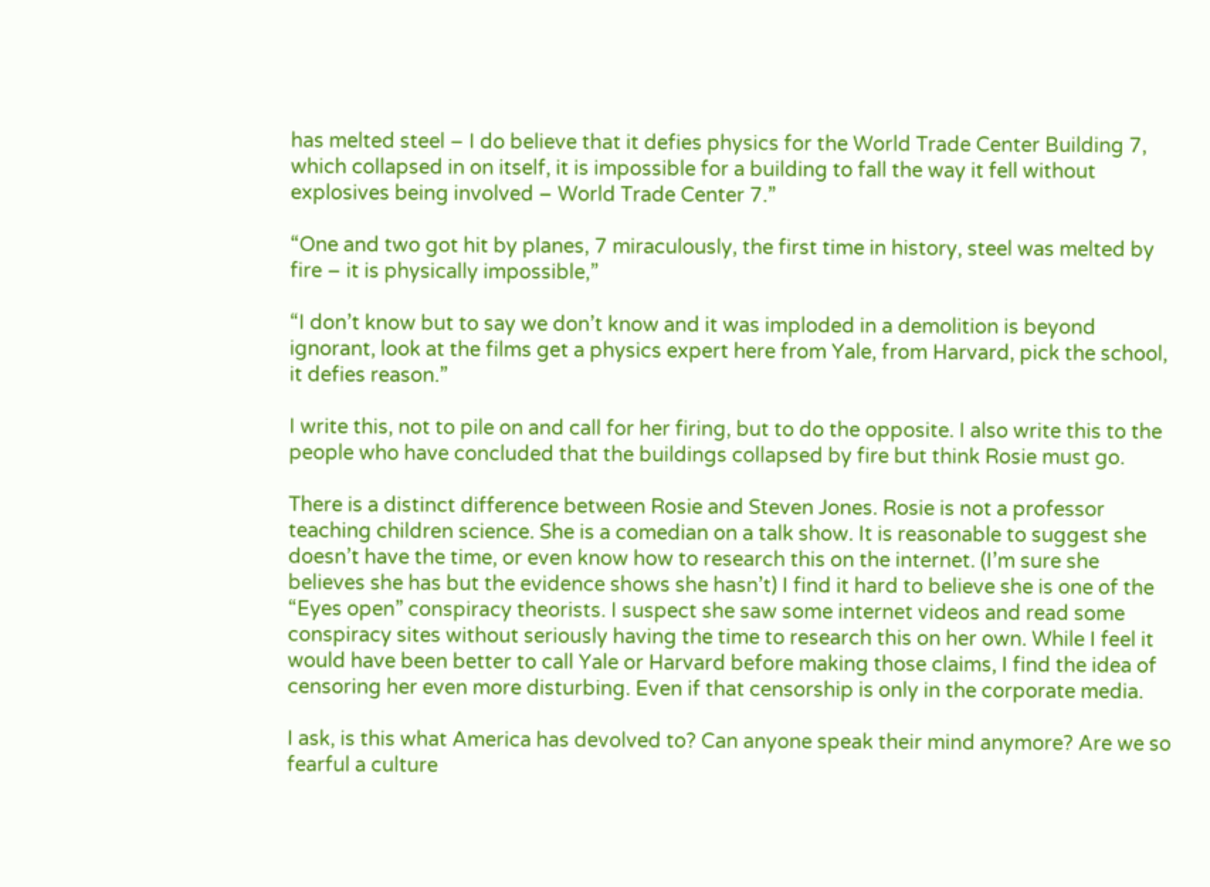has melted steel – I do believe that it defies physics for the World Trade Center Building 7, which collapsed in on itself, it is impossible for a building to fall the way it fell without explosives being involved – World Trade Center 7.”

“One and two got hit by planes, 7 miraculously, the first time in history, steel was melted by fire – it is physically impossible,”

“I don’t know but to say we don’t know and it was imploded in a demolition is beyond ignorant, look at the films get a physics expert here from Yale, from Harvard, pick the school, it defies reason.”

I write this, not to pile on and call for her firing, but to do the opposite. I also write this to the people who have concluded that the buildings collapsed by fire but think Rosie must go.

There is a distinct difference between Rosie and Steven Jones. Rosie is not a professor teaching children science. She is a comedian on a talk show. It is reasonable to suggest she doesn’t have the time, or even know how to research this on the internet. (I’m sure she believes she has but the evidence shows she hasn’t) I find it hard to believe she is one of the “Eyes open” conspiracy theorists. I suspect she saw some internet videos and read some conspiracy sites without seriously having the time to research this on her own. While I feel it would have been better to call Yale or Harvard before making those claims, I find the idea of censoring her even more disturbing. Even if that censorship is only in the corporate media.

I ask, is this what America has devolved to? Can anyone speak their mind anymore? Are we so fearful a culture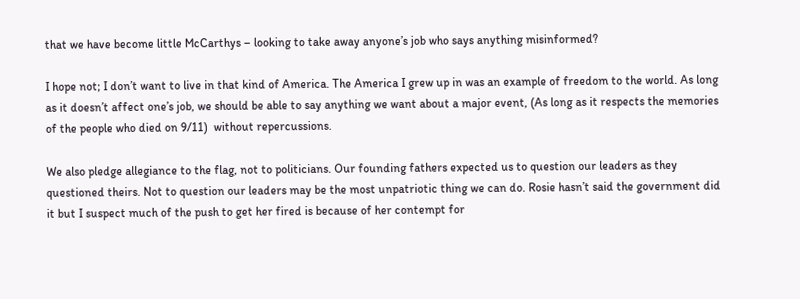that we have become little McCarthys – looking to take away anyone’s job who says anything misinformed?

I hope not; I don’t want to live in that kind of America. The America I grew up in was an example of freedom to the world. As long as it doesn’t affect one’s job, we should be able to say anything we want about a major event, (As long as it respects the memories of the people who died on 9/11)  without repercussions.

We also pledge allegiance to the flag, not to politicians. Our founding fathers expected us to question our leaders as they questioned theirs. Not to question our leaders may be the most unpatriotic thing we can do. Rosie hasn’t said the government did it but I suspect much of the push to get her fired is because of her contempt for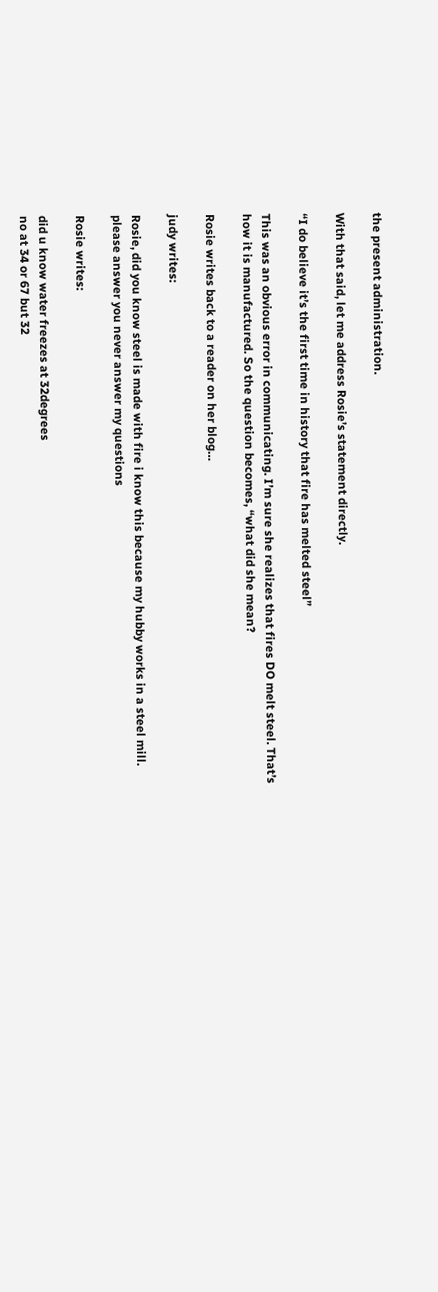the present administration.

With that said, let me address Rosie’s statement directly.

“I do believe it’s the first time in history that fire has melted steel”

This was an obvious error in communicating. I’m sure she realizes that fires DO melt steel. That’s how it is manufactured. So the question becomes, “what did she mean?

Rosie writes back to a reader on her blog…

judy writes:

Rosie, did you know steel is made with fire i know this because my hubby works in a steel mill.
please answer you never answer my questions

Rosie writes:

did u know water freezes at 32degrees
no at 34 or 67 but 32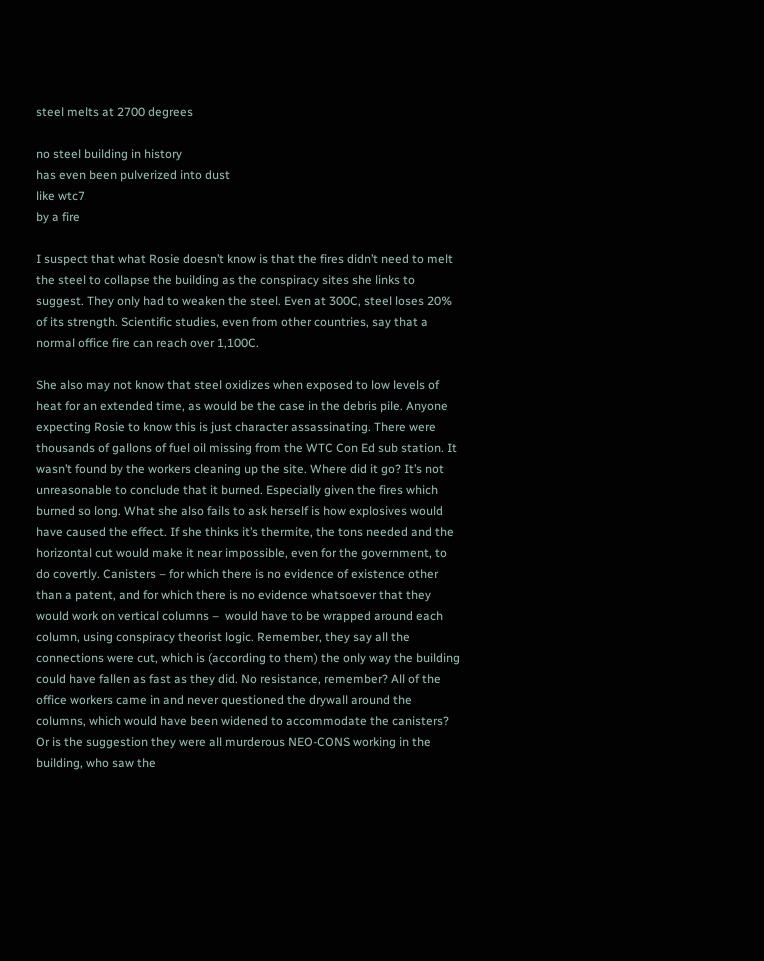steel melts at 2700 degrees

no steel building in history
has even been pulverized into dust
like wtc7
by a fire

I suspect that what Rosie doesn’t know is that the fires didn’t need to melt the steel to collapse the building as the conspiracy sites she links to suggest. They only had to weaken the steel. Even at 300C, steel loses 20% of its strength. Scientific studies, even from other countries, say that a normal office fire can reach over 1,100C.

She also may not know that steel oxidizes when exposed to low levels of heat for an extended time, as would be the case in the debris pile. Anyone expecting Rosie to know this is just character assassinating. There were thousands of gallons of fuel oil missing from the WTC Con Ed sub station. It wasn’t found by the workers cleaning up the site. Where did it go? It’s not unreasonable to conclude that it burned. Especially given the fires which burned so long. What she also fails to ask herself is how explosives would have caused the effect. If she thinks it’s thermite, the tons needed and the horizontal cut would make it near impossible, even for the government, to do covertly. Canisters – for which there is no evidence of existence other than a patent, and for which there is no evidence whatsoever that they would work on vertical columns –  would have to be wrapped around each column, using conspiracy theorist logic. Remember, they say all the connections were cut, which is (according to them) the only way the building could have fallen as fast as they did. No resistance, remember? All of the office workers came in and never questioned the drywall around the columns, which would have been widened to accommodate the canisters? Or is the suggestion they were all murderous NEO-CONS working in the building, who saw the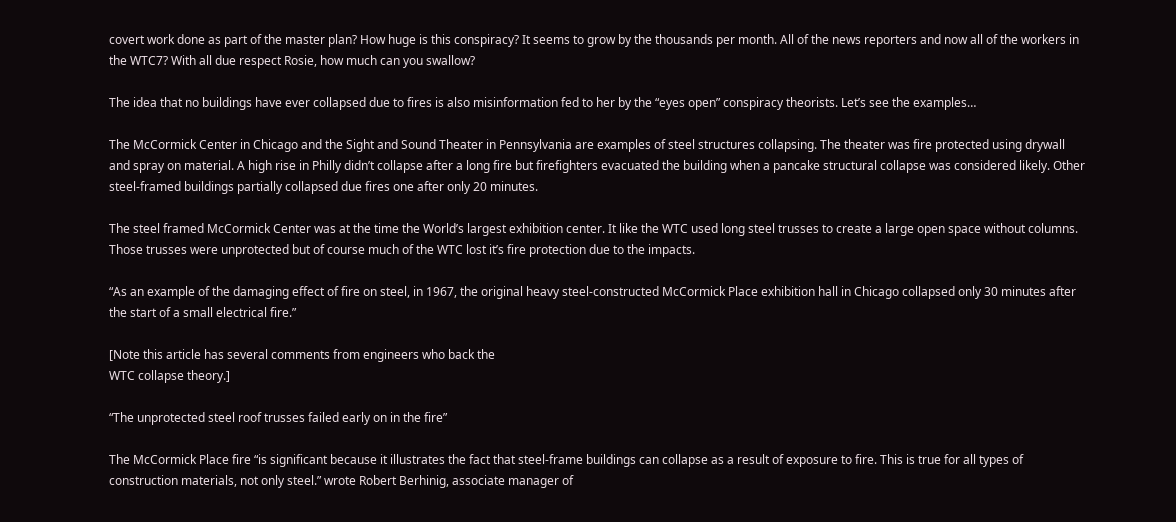covert work done as part of the master plan? How huge is this conspiracy? It seems to grow by the thousands per month. All of the news reporters and now all of the workers in the WTC7? With all due respect Rosie, how much can you swallow?

The idea that no buildings have ever collapsed due to fires is also misinformation fed to her by the “eyes open” conspiracy theorists. Let’s see the examples…

The McCormick Center in Chicago and the Sight and Sound Theater in Pennsylvania are examples of steel structures collapsing. The theater was fire protected using drywall and spray on material. A high rise in Philly didn’t collapse after a long fire but firefighters evacuated the building when a pancake structural collapse was considered likely. Other steel-framed buildings partially collapsed due fires one after only 20 minutes.

The steel framed McCormick Center was at the time the World’s largest exhibition center. It like the WTC used long steel trusses to create a large open space without columns. Those trusses were unprotected but of course much of the WTC lost it’s fire protection due to the impacts.

“As an example of the damaging effect of fire on steel, in 1967, the original heavy steel-constructed McCormick Place exhibition hall in Chicago collapsed only 30 minutes after the start of a small electrical fire.”

[Note this article has several comments from engineers who back the
WTC collapse theory.]

“The unprotected steel roof trusses failed early on in the fire”

The McCormick Place fire “is significant because it illustrates the fact that steel-frame buildings can collapse as a result of exposure to fire. This is true for all types of construction materials, not only steel.” wrote Robert Berhinig, associate manager of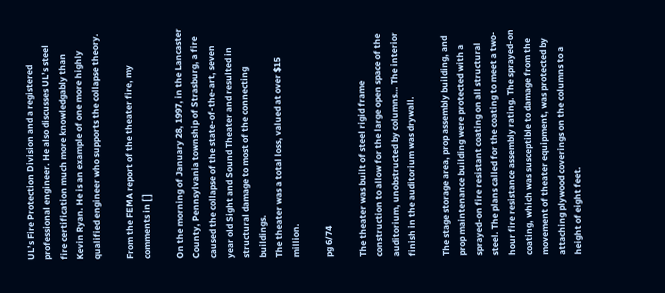UL’s Fire Protection Division and a registered professional engineer. He also discusses UL’s steel fire certification much more knowledgably than Kevin Ryan. He is an example of one more highly qualified engineer who supports the collapse theory.

From the FEMA report of the theater fire, my comments in [ ]

On the morning of January 28, 1997, in the Lancaster County, Pennsylvania township of Strasburg, a fire caused the collapse of the state-of-the-art, seven year old Sight and Sound Theater and resulted in structural damage to most of the connecting buildings.
The theater was a total loss, valued at over $15 million.

pg 6/74

The theater was built of steel rigid frame construction to allow for the large open space of the auditorium, unobstructed by columns… The interior finish in the auditorium was drywall.

The stage storage area, prop assembly building, and prop maintenance building were protected with a sprayed-on fire resistant coating on all structural steel. The plans called for the coating to meet a two-hour fire resistance assembly rating. The sprayed-on coating, which was susceptible to damage from the movement of theater equipment, was protected by attaching plywood coverings on the columns to a height of eight feet.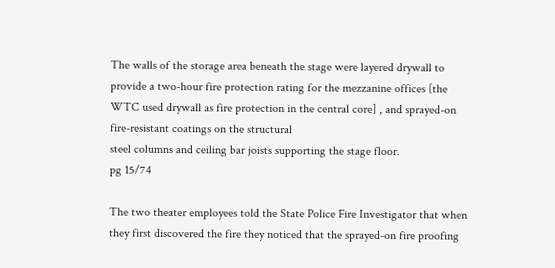The walls of the storage area beneath the stage were layered drywall to provide a two-hour fire protection rating for the mezzanine offices [the WTC used drywall as fire protection in the central core] , and sprayed-on fire-resistant coatings on the structural
steel columns and ceiling bar joists supporting the stage floor.
pg 15/74

The two theater employees told the State Police Fire Investigator that when they first discovered the fire they noticed that the sprayed-on fire proofing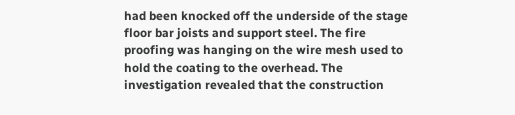had been knocked off the underside of the stage floor bar joists and support steel. The fire proofing was hanging on the wire mesh used to hold the coating to the overhead. The investigation revealed that the construction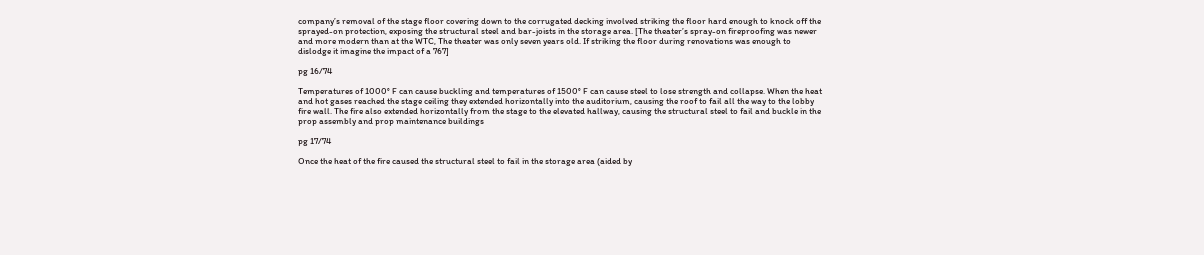company’s removal of the stage floor covering down to the corrugated decking involved striking the floor hard enough to knock off the sprayed-on protection, exposing the structural steel and bar-joists in the storage area. [The theater’s spray-on fireproofing was newer and more modern than at the WTC, The theater was only seven years old. If striking the floor during renovations was enough to dislodge it imagine the impact of a 767]

pg 16/74

Temperatures of 1000° F can cause buckling and temperatures of 1500° F can cause steel to lose strength and collapse. When the heat and hot gases reached the stage ceiling they extended horizontally into the auditorium, causing the roof to fail all the way to the lobby fire wall. The fire also extended horizontally from the stage to the elevated hallway, causing the structural steel to fail and buckle in the prop assembly and prop maintenance buildings

pg 17/74

Once the heat of the fire caused the structural steel to fail in the storage area (aided by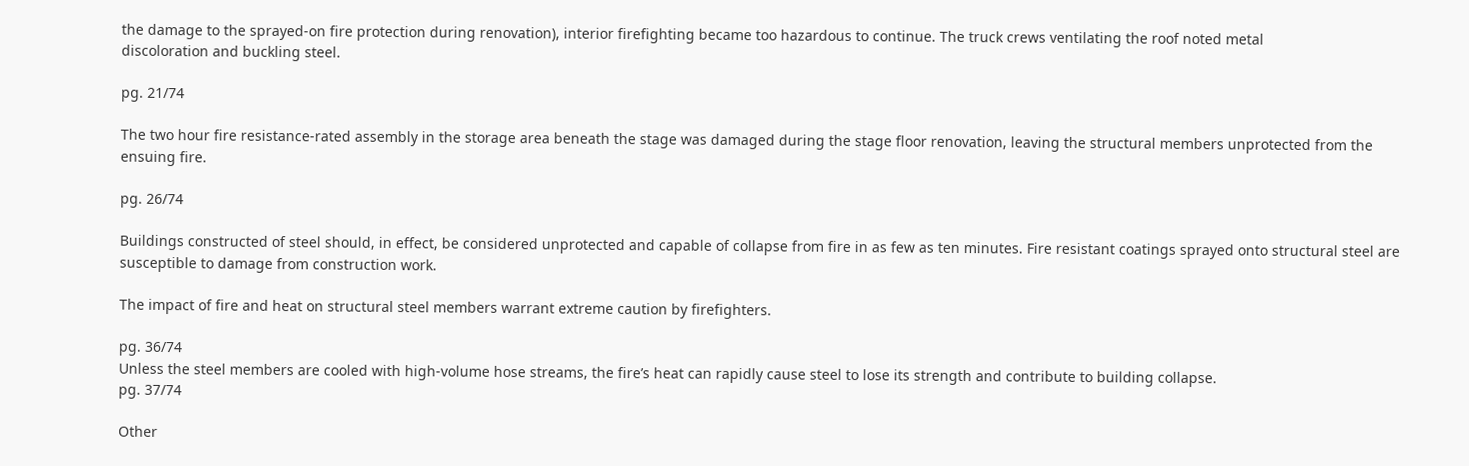the damage to the sprayed-on fire protection during renovation), interior firefighting became too hazardous to continue. The truck crews ventilating the roof noted metal
discoloration and buckling steel.

pg. 21/74

The two hour fire resistance-rated assembly in the storage area beneath the stage was damaged during the stage floor renovation, leaving the structural members unprotected from the ensuing fire.

pg. 26/74

Buildings constructed of steel should, in effect, be considered unprotected and capable of collapse from fire in as few as ten minutes. Fire resistant coatings sprayed onto structural steel are susceptible to damage from construction work.

The impact of fire and heat on structural steel members warrant extreme caution by firefighters.

pg. 36/74
Unless the steel members are cooled with high-volume hose streams, the fire’s heat can rapidly cause steel to lose its strength and contribute to building collapse.
pg. 37/74

Other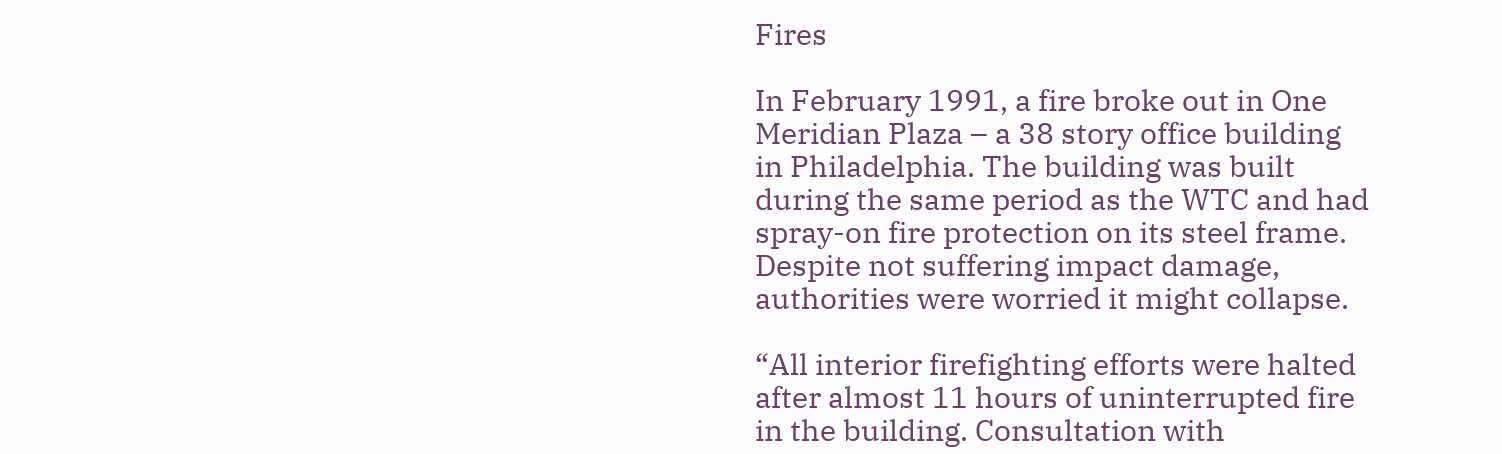Fires

In February 1991, a fire broke out in One Meridian Plaza – a 38 story office building in Philadelphia. The building was built during the same period as the WTC and had spray-on fire protection on its steel frame. Despite not suffering impact damage, authorities were worried it might collapse.

“All interior firefighting efforts were halted after almost 11 hours of uninterrupted fire in the building. Consultation with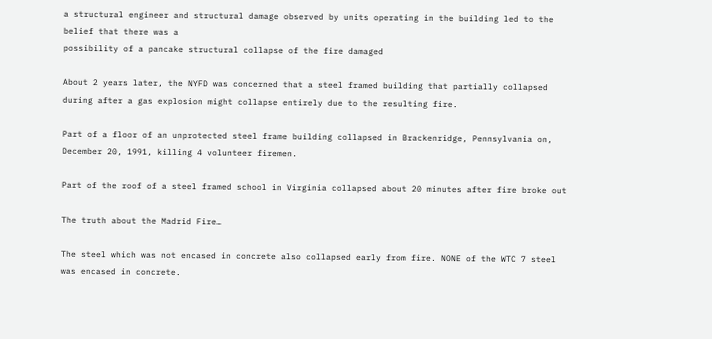a structural engineer and structural damage observed by units operating in the building led to the belief that there was a
possibility of a pancake structural collapse of the fire damaged

About 2 years later, the NYFD was concerned that a steel framed building that partially collapsed during after a gas explosion might collapse entirely due to the resulting fire.

Part of a floor of an unprotected steel frame building collapsed in Brackenridge, Pennsylvania on, December 20, 1991, killing 4 volunteer firemen.

Part of the roof of a steel framed school in Virginia collapsed about 20 minutes after fire broke out

The truth about the Madrid Fire…

The steel which was not encased in concrete also collapsed early from fire. NONE of the WTC 7 steel was encased in concrete.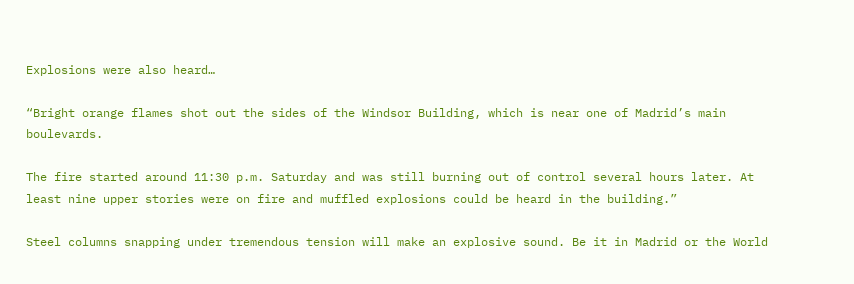Explosions were also heard…

“Bright orange flames shot out the sides of the Windsor Building, which is near one of Madrid’s main boulevards.

The fire started around 11:30 p.m. Saturday and was still burning out of control several hours later. At least nine upper stories were on fire and muffled explosions could be heard in the building.”

Steel columns snapping under tremendous tension will make an explosive sound. Be it in Madrid or the World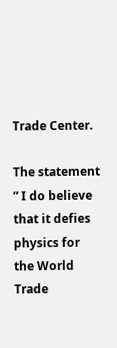Trade Center.

The statement ” I do believe that it defies physics for the World Trade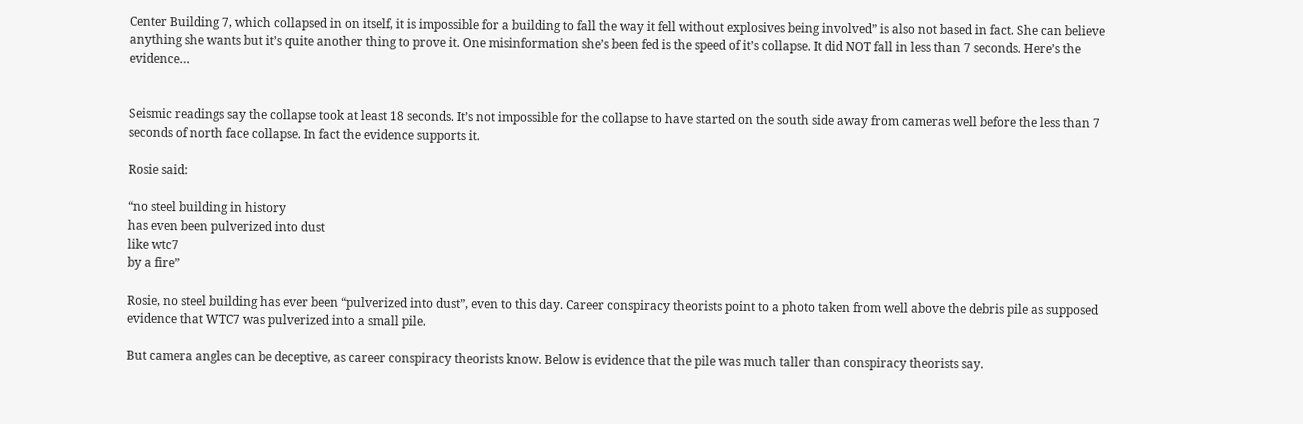Center Building 7, which collapsed in on itself, it is impossible for a building to fall the way it fell without explosives being involved” is also not based in fact. She can believe anything she wants but it’s quite another thing to prove it. One misinformation she’s been fed is the speed of it’s collapse. It did NOT fall in less than 7 seconds. Here’s the evidence…


Seismic readings say the collapse took at least 18 seconds. It’s not impossible for the collapse to have started on the south side away from cameras well before the less than 7 seconds of north face collapse. In fact the evidence supports it.

Rosie said:

“no steel building in history
has even been pulverized into dust
like wtc7
by a fire”

Rosie, no steel building has ever been “pulverized into dust”, even to this day. Career conspiracy theorists point to a photo taken from well above the debris pile as supposed evidence that WTC7 was pulverized into a small pile.

But camera angles can be deceptive, as career conspiracy theorists know. Below is evidence that the pile was much taller than conspiracy theorists say.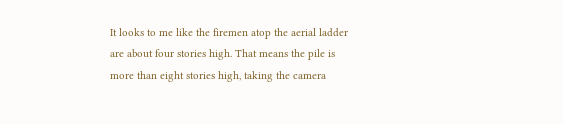It looks to me like the firemen atop the aerial ladder are about four stories high. That means the pile is more than eight stories high, taking the camera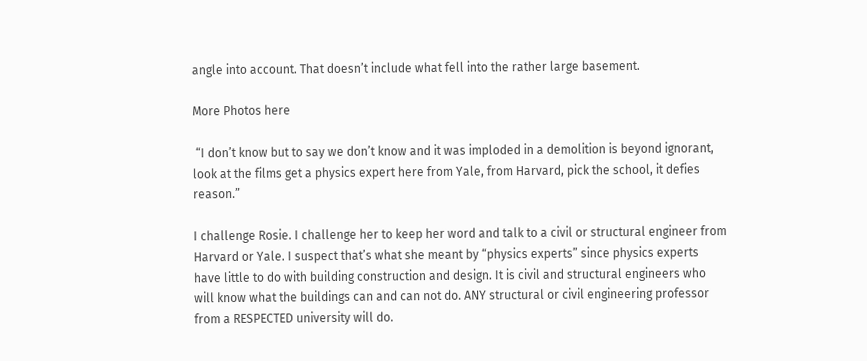angle into account. That doesn’t include what fell into the rather large basement.

More Photos here

 “I don’t know but to say we don’t know and it was imploded in a demolition is beyond ignorant, look at the films get a physics expert here from Yale, from Harvard, pick the school, it defies reason.”

I challenge Rosie. I challenge her to keep her word and talk to a civil or structural engineer from Harvard or Yale. I suspect that’s what she meant by “physics experts” since physics experts have little to do with building construction and design. It is civil and structural engineers who will know what the buildings can and can not do. ANY structural or civil engineering professor from a RESPECTED university will do.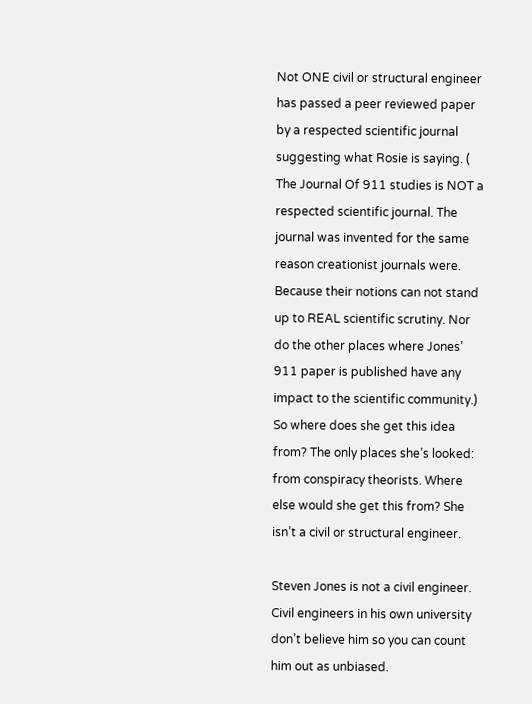Not ONE civil or structural engineer has passed a peer reviewed paper by a respected scientific journal suggesting what Rosie is saying. ( The Journal Of 911 studies is NOT a respected scientific journal. The journal was invented for the same reason creationist journals were. Because their notions can not stand up to REAL scientific scrutiny. Nor do the other places where Jones’ 911 paper is published have any impact to the scientific community.) So where does she get this idea from? The only places she’s looked: from conspiracy theorists. Where else would she get this from? She isn’t a civil or structural engineer.

Steven Jones is not a civil engineer. Civil engineers in his own university don’t believe him so you can count him out as unbiased.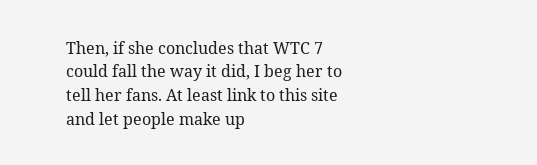Then, if she concludes that WTC 7 could fall the way it did, I beg her to tell her fans. At least link to this site and let people make up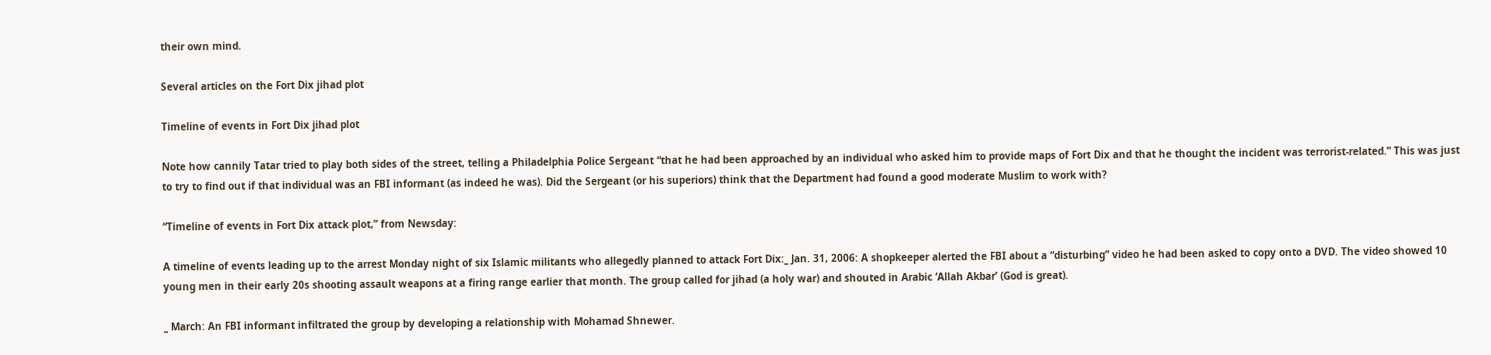their own mind.

Several articles on the Fort Dix jihad plot

Timeline of events in Fort Dix jihad plot

Note how cannily Tatar tried to play both sides of the street, telling a Philadelphia Police Sergeant “that he had been approached by an individual who asked him to provide maps of Fort Dix and that he thought the incident was terrorist-related.” This was just to try to find out if that individual was an FBI informant (as indeed he was). Did the Sergeant (or his superiors) think that the Department had found a good moderate Muslim to work with?

“Timeline of events in Fort Dix attack plot,” from Newsday:

A timeline of events leading up to the arrest Monday night of six Islamic militants who allegedly planned to attack Fort Dix:_ Jan. 31, 2006: A shopkeeper alerted the FBI about a “disturbing” video he had been asked to copy onto a DVD. The video showed 10 young men in their early 20s shooting assault weapons at a firing range earlier that month. The group called for jihad (a holy war) and shouted in Arabic ‘Allah Akbar’ (God is great).

_ March: An FBI informant infiltrated the group by developing a relationship with Mohamad Shnewer.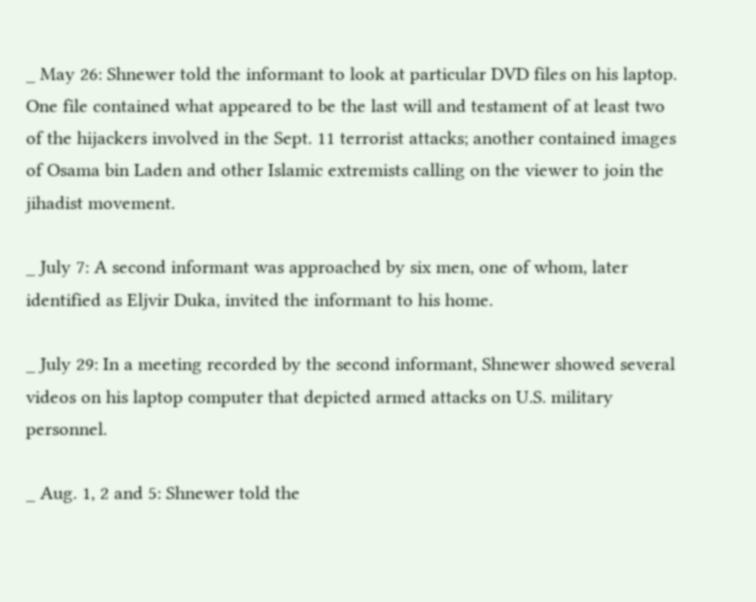_ May 26: Shnewer told the informant to look at particular DVD files on his laptop. One file contained what appeared to be the last will and testament of at least two of the hijackers involved in the Sept. 11 terrorist attacks; another contained images of Osama bin Laden and other Islamic extremists calling on the viewer to join the jihadist movement.

_ July 7: A second informant was approached by six men, one of whom, later identified as Eljvir Duka, invited the informant to his home.

_ July 29: In a meeting recorded by the second informant, Shnewer showed several videos on his laptop computer that depicted armed attacks on U.S. military personnel.

_ Aug. 1, 2 and 5: Shnewer told the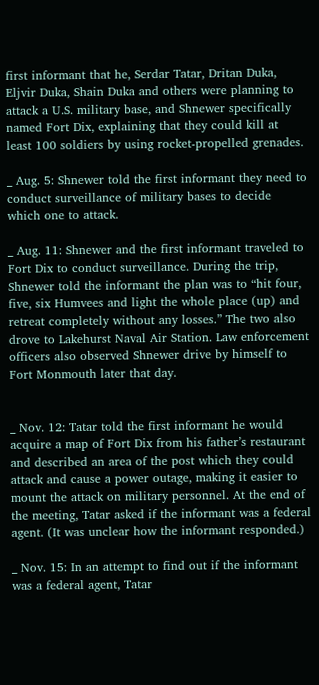first informant that he, Serdar Tatar, Dritan Duka, Eljvir Duka, Shain Duka and others were planning to attack a U.S. military base, and Shnewer specifically named Fort Dix, explaining that they could kill at least 100 soldiers by using rocket-propelled grenades.

_ Aug. 5: Shnewer told the first informant they need to conduct surveillance of military bases to decide which one to attack.

_ Aug. 11: Shnewer and the first informant traveled to Fort Dix to conduct surveillance. During the trip, Shnewer told the informant the plan was to “hit four, five, six Humvees and light the whole place (up) and retreat completely without any losses.” The two also drove to Lakehurst Naval Air Station. Law enforcement officers also observed Shnewer drive by himself to Fort Monmouth later that day.


_ Nov. 12: Tatar told the first informant he would acquire a map of Fort Dix from his father’s restaurant and described an area of the post which they could attack and cause a power outage, making it easier to mount the attack on military personnel. At the end of the meeting, Tatar asked if the informant was a federal agent. (It was unclear how the informant responded.)

_ Nov. 15: In an attempt to find out if the informant was a federal agent, Tatar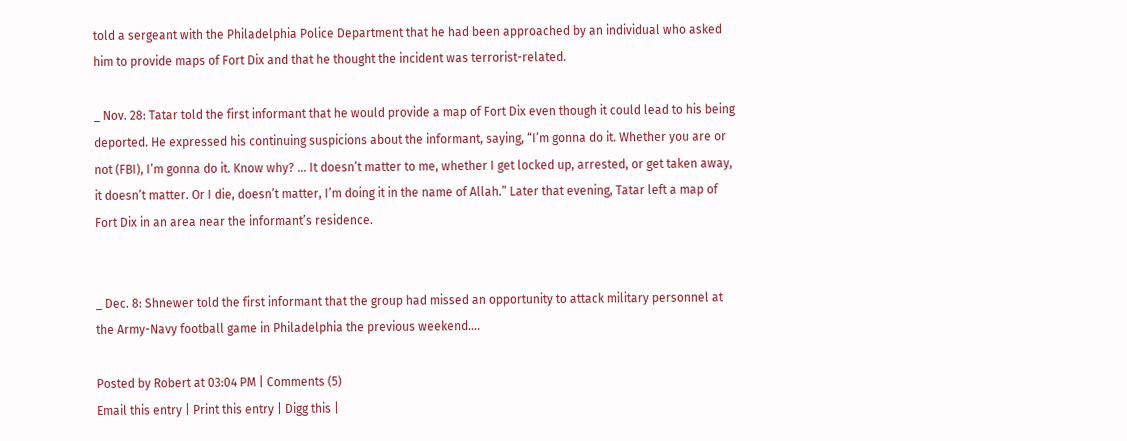told a sergeant with the Philadelphia Police Department that he had been approached by an individual who asked him to provide maps of Fort Dix and that he thought the incident was terrorist-related.

_ Nov. 28: Tatar told the first informant that he would provide a map of Fort Dix even though it could lead to his being deported. He expressed his continuing suspicions about the informant, saying, “I’m gonna do it. Whether you are or not (FBI), I’m gonna do it. Know why? … It doesn’t matter to me, whether I get locked up, arrested, or get taken away, it doesn’t matter. Or I die, doesn’t matter, I’m doing it in the name of Allah.” Later that evening, Tatar left a map of Fort Dix in an area near the informant’s residence.


_ Dec. 8: Shnewer told the first informant that the group had missed an opportunity to attack military personnel at the Army-Navy football game in Philadelphia the previous weekend….

Posted by Robert at 03:04 PM | Comments (5)
Email this entry | Print this entry | Digg this |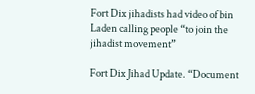Fort Dix jihadists had video of bin Laden calling people “to join the jihadist movement”

Fort Dix Jihad Update. “Document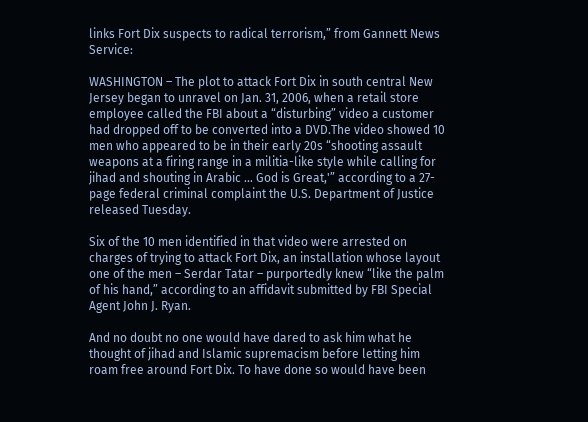links Fort Dix suspects to radical terrorism,” from Gannett News Service:

WASHINGTON – The plot to attack Fort Dix in south central New Jersey began to unravel on Jan. 31, 2006, when a retail store employee called the FBI about a “disturbing” video a customer had dropped off to be converted into a DVD.The video showed 10 men who appeared to be in their early 20s “shooting assault weapons at a firing range in a militia-like style while calling for jihad and shouting in Arabic … God is Great,'” according to a 27-page federal criminal complaint the U.S. Department of Justice released Tuesday.

Six of the 10 men identified in that video were arrested on charges of trying to attack Fort Dix, an installation whose layout one of the men – Serdar Tatar – purportedly knew “like the palm of his hand,” according to an affidavit submitted by FBI Special Agent John J. Ryan.

And no doubt no one would have dared to ask him what he thought of jihad and Islamic supremacism before letting him roam free around Fort Dix. To have done so would have been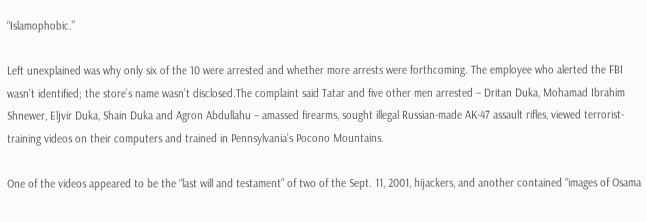“Islamophobic.”

Left unexplained was why only six of the 10 were arrested and whether more arrests were forthcoming. The employee who alerted the FBI wasn’t identified; the store’s name wasn’t disclosed.The complaint said Tatar and five other men arrested – Dritan Duka, Mohamad Ibrahim Shnewer, Eljvir Duka, Shain Duka and Agron Abdullahu – amassed firearms, sought illegal Russian-made AK-47 assault rifles, viewed terrorist-training videos on their computers and trained in Pennsylvania’s Pocono Mountains.

One of the videos appeared to be the “last will and testament” of two of the Sept. 11, 2001, hijackers, and another contained “images of Osama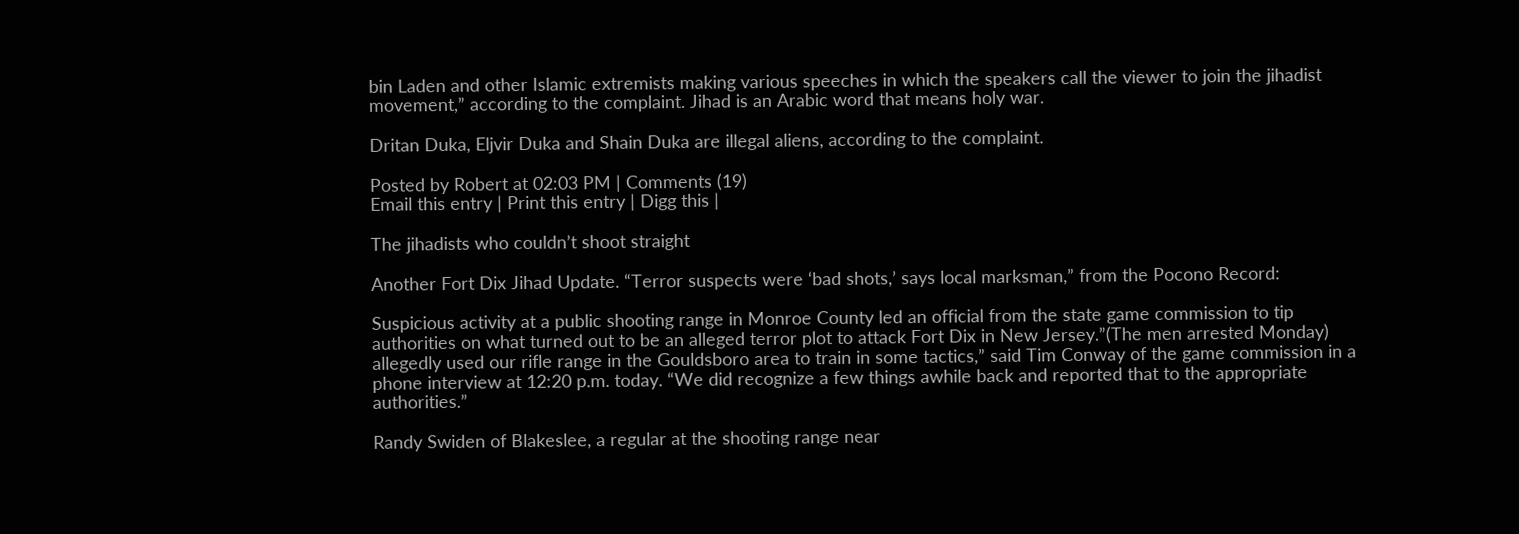bin Laden and other Islamic extremists making various speeches in which the speakers call the viewer to join the jihadist movement,” according to the complaint. Jihad is an Arabic word that means holy war.

Dritan Duka, Eljvir Duka and Shain Duka are illegal aliens, according to the complaint.

Posted by Robert at 02:03 PM | Comments (19)
Email this entry | Print this entry | Digg this |

The jihadists who couldn’t shoot straight

Another Fort Dix Jihad Update. “Terror suspects were ‘bad shots,’ says local marksman,” from the Pocono Record:

Suspicious activity at a public shooting range in Monroe County led an official from the state game commission to tip authorities on what turned out to be an alleged terror plot to attack Fort Dix in New Jersey.”(The men arrested Monday) allegedly used our rifle range in the Gouldsboro area to train in some tactics,” said Tim Conway of the game commission in a phone interview at 12:20 p.m. today. “We did recognize a few things awhile back and reported that to the appropriate authorities.”

Randy Swiden of Blakeslee, a regular at the shooting range near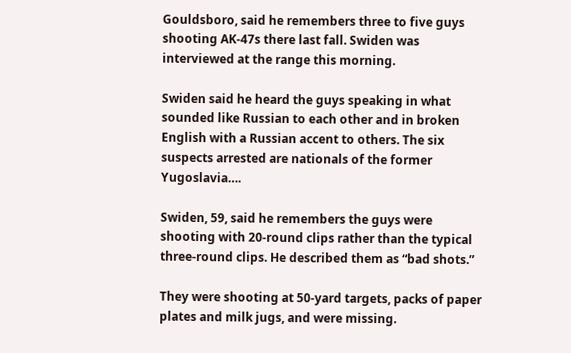Gouldsboro, said he remembers three to five guys shooting AK-47s there last fall. Swiden was interviewed at the range this morning.

Swiden said he heard the guys speaking in what sounded like Russian to each other and in broken English with a Russian accent to others. The six suspects arrested are nationals of the former Yugoslavia….

Swiden, 59, said he remembers the guys were shooting with 20-round clips rather than the typical three-round clips. He described them as “bad shots.”

They were shooting at 50-yard targets, packs of paper plates and milk jugs, and were missing.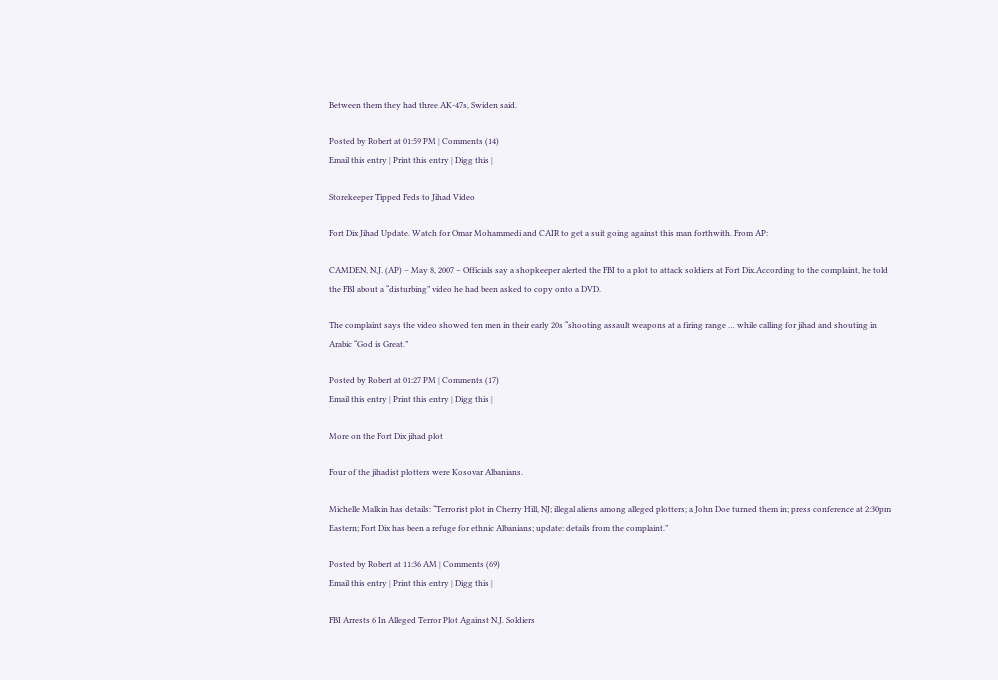Between them they had three AK-47s, Swiden said.

Posted by Robert at 01:59 PM | Comments (14)
Email this entry | Print this entry | Digg this |

Storekeeper Tipped Feds to Jihad Video

Fort Dix Jihad Update. Watch for Omar Mohammedi and CAIR to get a suit going against this man forthwith. From AP:

CAMDEN, N.J. (AP) – May 8, 2007 – Officials say a shopkeeper alerted the FBI to a plot to attack soldiers at Fort Dix.According to the complaint, he told the FBI about a “disturbing” video he had been asked to copy onto a DVD.

The complaint says the video showed ten men in their early 20s “shooting assault weapons at a firing range … while calling for jihad and shouting in Arabic “God is Great.”

Posted by Robert at 01:27 PM | Comments (17)
Email this entry | Print this entry | Digg this |

More on the Fort Dix jihad plot

Four of the jihadist plotters were Kosovar Albanians.

Michelle Malkin has details: “Terrorist plot in Cherry Hill, NJ; illegal aliens among alleged plotters; a John Doe turned them in; press conference at 2:30pm Eastern; Fort Dix has been a refuge for ethnic Albanians; update: details from the complaint.”

Posted by Robert at 11:36 AM | Comments (69)
Email this entry | Print this entry | Digg this |

FBI Arrests 6 In Alleged Terror Plot Against N.J. Soldiers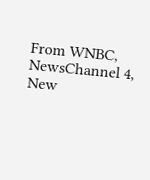From WNBC, NewsChannel 4, New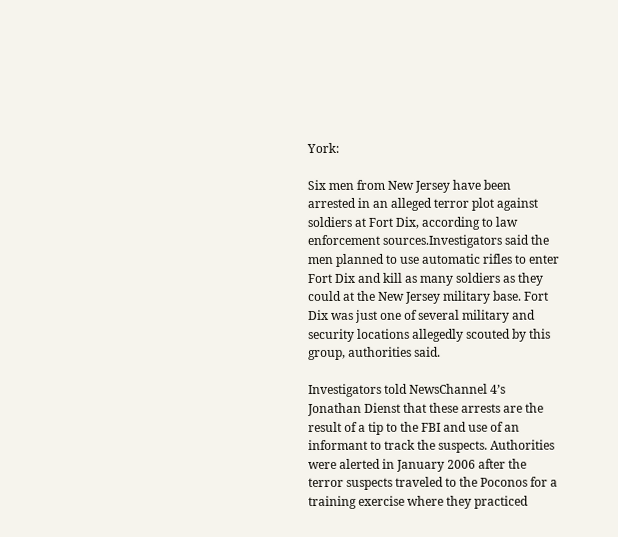York:

Six men from New Jersey have been arrested in an alleged terror plot against soldiers at Fort Dix, according to law enforcement sources.Investigators said the men planned to use automatic rifles to enter Fort Dix and kill as many soldiers as they could at the New Jersey military base. Fort Dix was just one of several military and security locations allegedly scouted by this group, authorities said.

Investigators told NewsChannel 4’s Jonathan Dienst that these arrests are the result of a tip to the FBI and use of an informant to track the suspects. Authorities were alerted in January 2006 after the terror suspects traveled to the Poconos for a training exercise where they practiced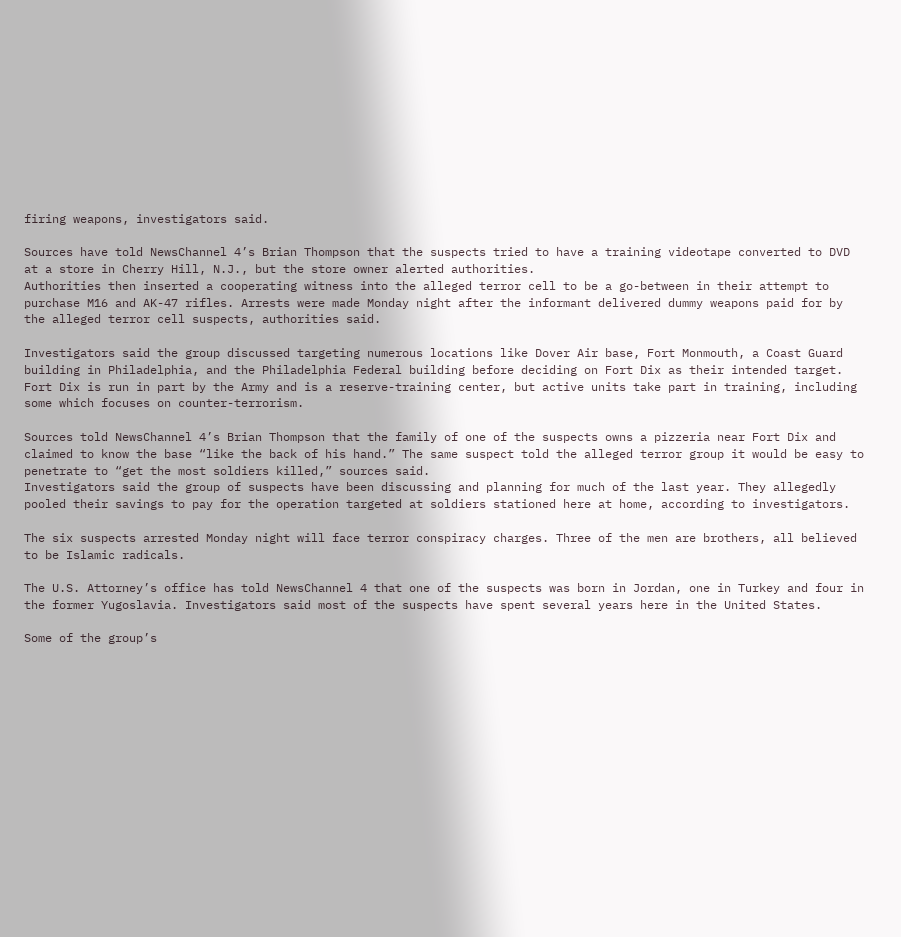firing weapons, investigators said.

Sources have told NewsChannel 4’s Brian Thompson that the suspects tried to have a training videotape converted to DVD at a store in Cherry Hill, N.J., but the store owner alerted authorities.
Authorities then inserted a cooperating witness into the alleged terror cell to be a go-between in their attempt to purchase M16 and AK-47 rifles. Arrests were made Monday night after the informant delivered dummy weapons paid for by the alleged terror cell suspects, authorities said.

Investigators said the group discussed targeting numerous locations like Dover Air base, Fort Monmouth, a Coast Guard building in Philadelphia, and the Philadelphia Federal building before deciding on Fort Dix as their intended target. Fort Dix is run in part by the Army and is a reserve-training center, but active units take part in training, including some which focuses on counter-terrorism.

Sources told NewsChannel 4’s Brian Thompson that the family of one of the suspects owns a pizzeria near Fort Dix and claimed to know the base “like the back of his hand.” The same suspect told the alleged terror group it would be easy to penetrate to “get the most soldiers killed,” sources said.
Investigators said the group of suspects have been discussing and planning for much of the last year. They allegedly pooled their savings to pay for the operation targeted at soldiers stationed here at home, according to investigators.

The six suspects arrested Monday night will face terror conspiracy charges. Three of the men are brothers, all believed to be Islamic radicals.

The U.S. Attorney’s office has told NewsChannel 4 that one of the suspects was born in Jordan, one in Turkey and four in the former Yugoslavia. Investigators said most of the suspects have spent several years here in the United States.

Some of the group’s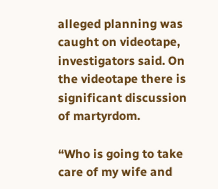alleged planning was caught on videotape, investigators said. On the videotape there is significant discussion of martyrdom.

“Who is going to take care of my wife and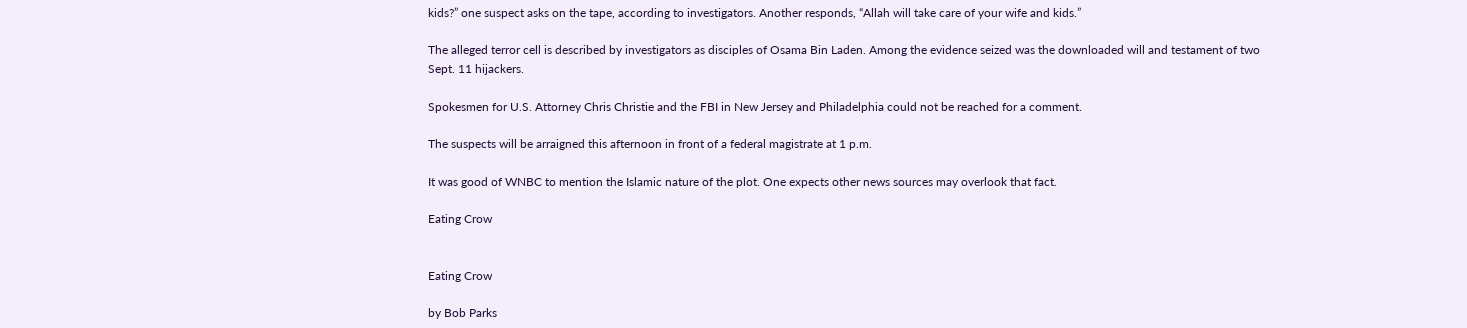kids?” one suspect asks on the tape, according to investigators. Another responds, “Allah will take care of your wife and kids.”

The alleged terror cell is described by investigators as disciples of Osama Bin Laden. Among the evidence seized was the downloaded will and testament of two Sept. 11 hijackers.

Spokesmen for U.S. Attorney Chris Christie and the FBI in New Jersey and Philadelphia could not be reached for a comment.

The suspects will be arraigned this afternoon in front of a federal magistrate at 1 p.m.

It was good of WNBC to mention the Islamic nature of the plot. One expects other news sources may overlook that fact.

Eating Crow


Eating Crow

by Bob Parks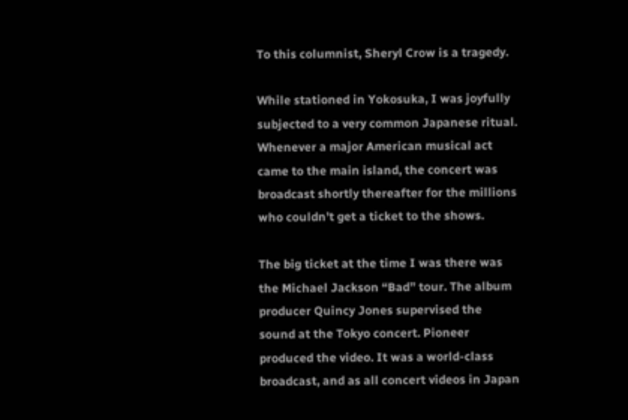To this columnist, Sheryl Crow is a tragedy.

While stationed in Yokosuka, I was joyfully subjected to a very common Japanese ritual. Whenever a major American musical act came to the main island, the concert was broadcast shortly thereafter for the millions who couldn’t get a ticket to the shows.

The big ticket at the time I was there was the Michael Jackson “Bad” tour. The album producer Quincy Jones supervised the sound at the Tokyo concert. Pioneer produced the video. It was a world-class broadcast, and as all concert videos in Japan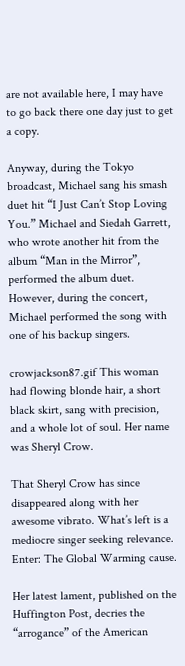are not available here, I may have to go back there one day just to get a copy.

Anyway, during the Tokyo broadcast, Michael sang his smash duet hit “I Just Can’t Stop Loving You.” Michael and Siedah Garrett, who wrote another hit from the album “Man in the Mirror”, performed the album duet. However, during the concert, Michael performed the song with one of his backup singers.

crowjackson87.gif This woman had flowing blonde hair, a short black skirt, sang with precision, and a whole lot of soul. Her name was Sheryl Crow.

That Sheryl Crow has since disappeared along with her awesome vibrato. What’s left is a mediocre singer seeking relevance. Enter: The Global Warming cause.

Her latest lament, published on the Huffington Post, decries the “arrogance” of the American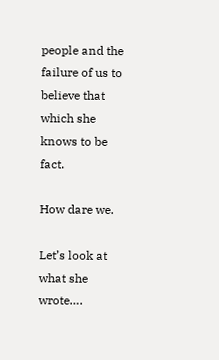people and the failure of us to believe that which she knows to be fact.

How dare we.

Let’s look at what she wrote….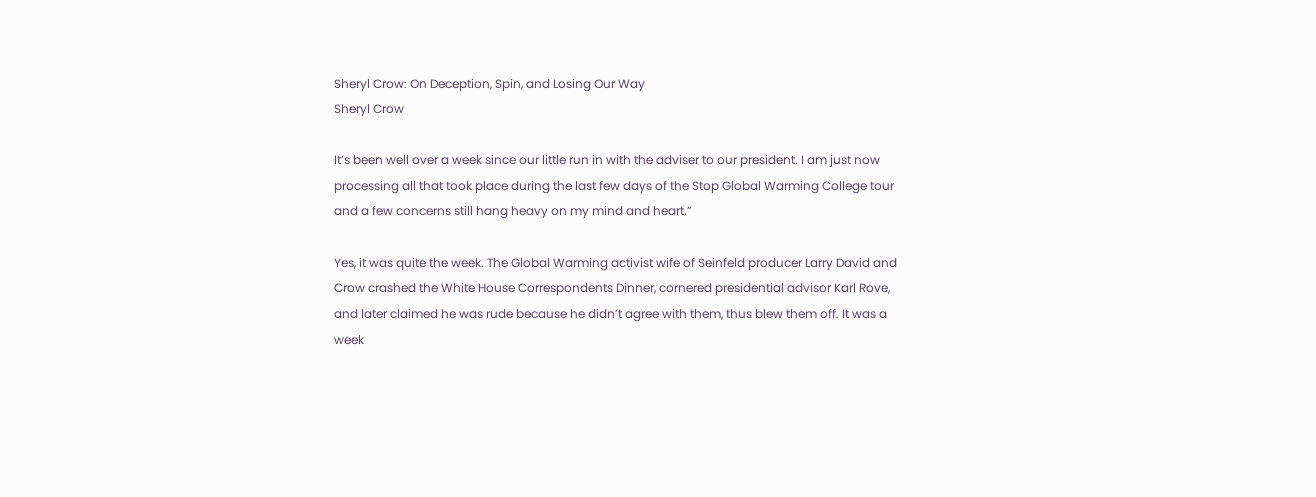Sheryl Crow: On Deception, Spin, and Losing Our Way
Sheryl Crow

It’s been well over a week since our little run in with the adviser to our president. I am just now processing all that took place during the last few days of the Stop Global Warming College tour and a few concerns still hang heavy on my mind and heart.”

Yes, it was quite the week. The Global Warming activist wife of Seinfeld producer Larry David and Crow crashed the White House Correspondents Dinner, cornered presidential advisor Karl Rove, and later claimed he was rude because he didn’t agree with them, thus blew them off. It was a week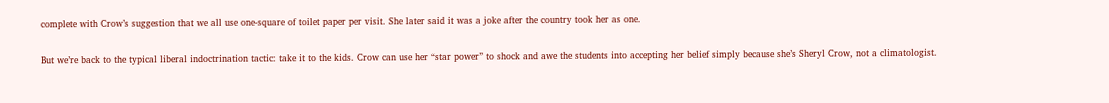complete with Crow’s suggestion that we all use one-square of toilet paper per visit. She later said it was a joke after the country took her as one.

But we’re back to the typical liberal indoctrination tactic: take it to the kids. Crow can use her “star power” to shock and awe the students into accepting her belief simply because she’s Sheryl Crow, not a climatologist.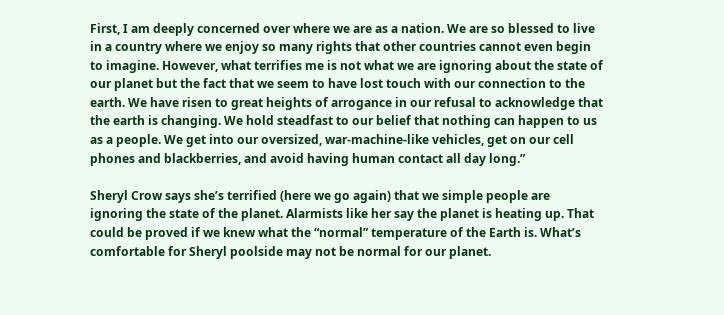First, I am deeply concerned over where we are as a nation. We are so blessed to live in a country where we enjoy so many rights that other countries cannot even begin to imagine. However, what terrifies me is not what we are ignoring about the state of our planet but the fact that we seem to have lost touch with our connection to the earth. We have risen to great heights of arrogance in our refusal to acknowledge that the earth is changing. We hold steadfast to our belief that nothing can happen to us as a people. We get into our oversized, war-machine-like vehicles, get on our cell phones and blackberries, and avoid having human contact all day long.”

Sheryl Crow says she’s terrified (here we go again) that we simple people are ignoring the state of the planet. Alarmists like her say the planet is heating up. That could be proved if we knew what the “normal” temperature of the Earth is. What’s comfortable for Sheryl poolside may not be normal for our planet.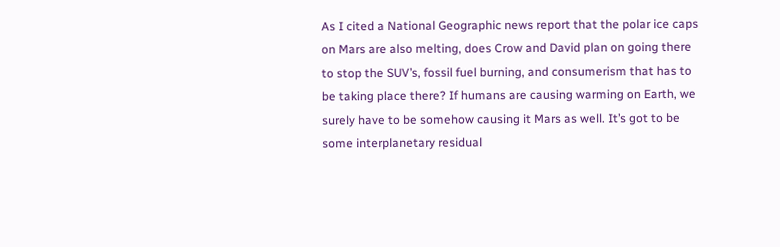As I cited a National Geographic news report that the polar ice caps on Mars are also melting, does Crow and David plan on going there to stop the SUV’s, fossil fuel burning, and consumerism that has to be taking place there? If humans are causing warming on Earth, we surely have to be somehow causing it Mars as well. It’s got to be some interplanetary residual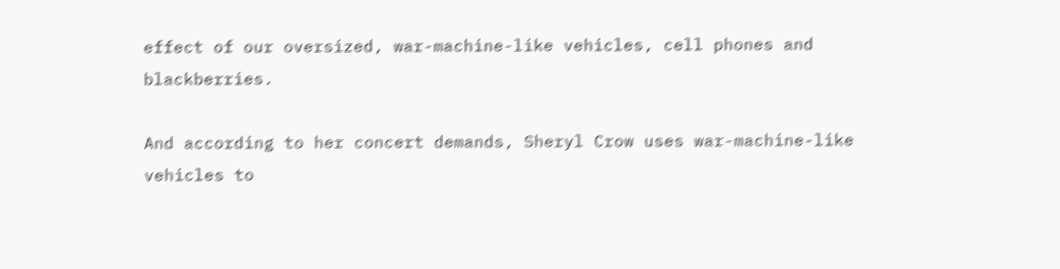effect of our oversized, war-machine-like vehicles, cell phones and blackberries.

And according to her concert demands, Sheryl Crow uses war-machine-like vehicles to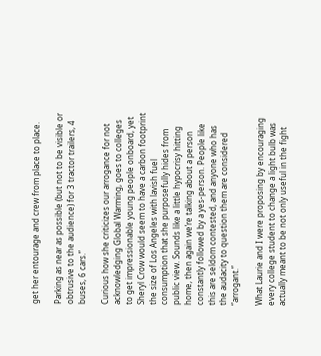get her entourage and crew from place to place.

Parking as near as possible (but not to be visible or obtrusive to the audience) for 3 tractor trailers, 4 buses, 6 cars.”

Curious how she criticizes our arrogance for not acknowledging Global Warming, goes to colleges to get impressionable young people onboard, yet Sheryl Crow would seem to have a carbon footprint the size of Los Angeles with lavish fuel consumption that she purposefully hides from public view. Sounds like a little hypocrisy hitting home, then again we’re talking about a person constantly followed by a yes-person. People like this are seldom contested, and anyone who has the audacity to question them are considered “arrogant.”

What Laurie and I were proposing by encouraging every college student to change a light bulb was actually meant to be not only useful in the fight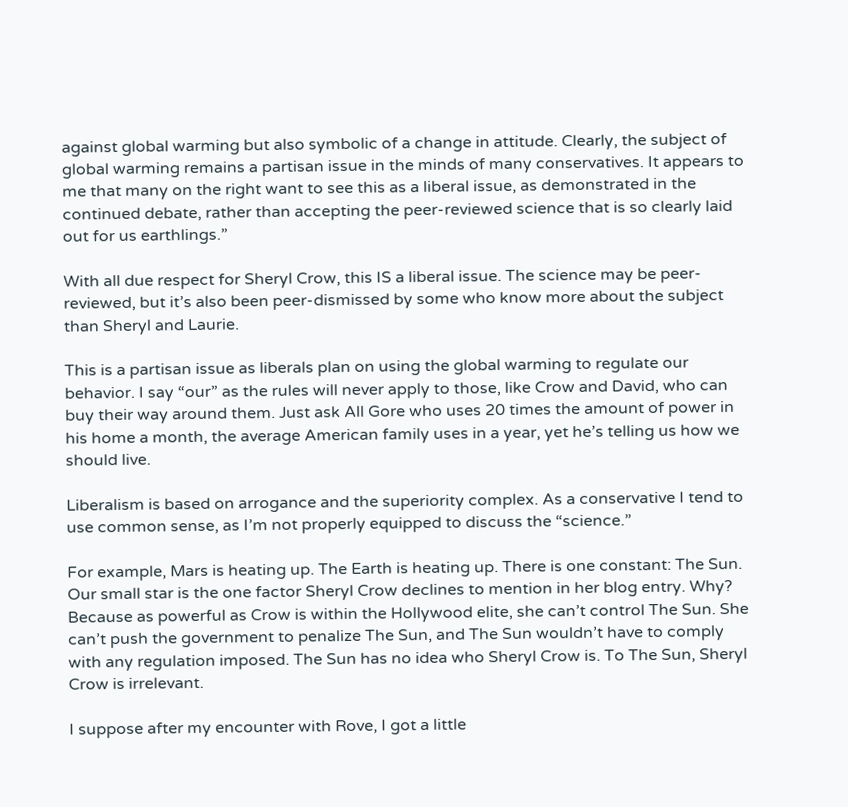against global warming but also symbolic of a change in attitude. Clearly, the subject of global warming remains a partisan issue in the minds of many conservatives. It appears to me that many on the right want to see this as a liberal issue, as demonstrated in the continued debate, rather than accepting the peer-reviewed science that is so clearly laid out for us earthlings.”

With all due respect for Sheryl Crow, this IS a liberal issue. The science may be peer-reviewed, but it’s also been peer-dismissed by some who know more about the subject than Sheryl and Laurie.

This is a partisan issue as liberals plan on using the global warming to regulate our behavior. I say “our” as the rules will never apply to those, like Crow and David, who can buy their way around them. Just ask All Gore who uses 20 times the amount of power in his home a month, the average American family uses in a year, yet he’s telling us how we should live.

Liberalism is based on arrogance and the superiority complex. As a conservative I tend to use common sense, as I’m not properly equipped to discuss the “science.”

For example, Mars is heating up. The Earth is heating up. There is one constant: The Sun. Our small star is the one factor Sheryl Crow declines to mention in her blog entry. Why? Because as powerful as Crow is within the Hollywood elite, she can’t control The Sun. She can’t push the government to penalize The Sun, and The Sun wouldn’t have to comply with any regulation imposed. The Sun has no idea who Sheryl Crow is. To The Sun, Sheryl Crow is irrelevant.

I suppose after my encounter with Rove, I got a little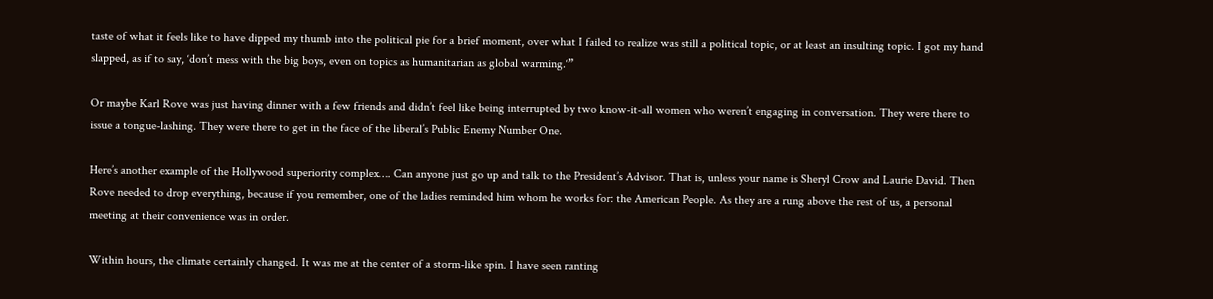taste of what it feels like to have dipped my thumb into the political pie for a brief moment, over what I failed to realize was still a political topic, or at least an insulting topic. I got my hand slapped, as if to say, ‘don’t mess with the big boys, even on topics as humanitarian as global warming.‘”

Or maybe Karl Rove was just having dinner with a few friends and didn’t feel like being interrupted by two know-it-all women who weren’t engaging in conversation. They were there to issue a tongue-lashing. They were there to get in the face of the liberal’s Public Enemy Number One.

Here’s another example of the Hollywood superiority complex…. Can anyone just go up and talk to the President’s Advisor. That is, unless your name is Sheryl Crow and Laurie David. Then Rove needed to drop everything, because if you remember, one of the ladies reminded him whom he works for: the American People. As they are a rung above the rest of us, a personal meeting at their convenience was in order.

Within hours, the climate certainly changed. It was me at the center of a storm-like spin. I have seen ranting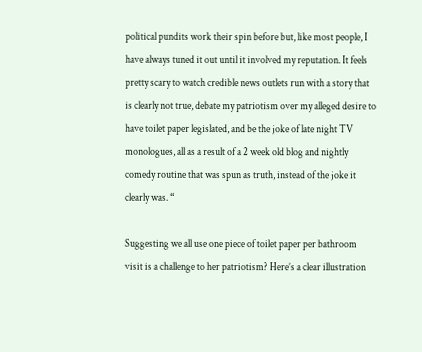political pundits work their spin before but, like most people, I have always tuned it out until it involved my reputation. It feels pretty scary to watch credible news outlets run with a story that is clearly not true, debate my patriotism over my alleged desire to have toilet paper legislated, and be the joke of late night TV monologues, all as a result of a 2 week old blog and nightly comedy routine that was spun as truth, instead of the joke it clearly was. “

Suggesting we all use one piece of toilet paper per bathroom visit is a challenge to her patriotism? Here’s a clear illustration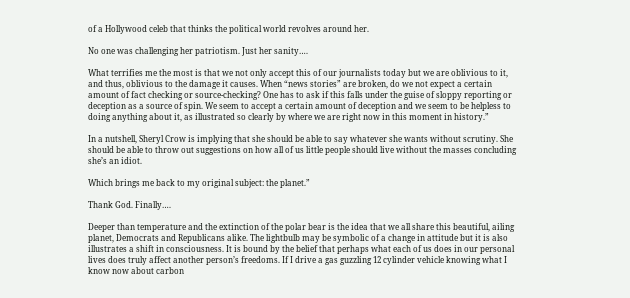of a Hollywood celeb that thinks the political world revolves around her.

No one was challenging her patriotism. Just her sanity….

What terrifies me the most is that we not only accept this of our journalists today but we are oblivious to it, and thus, oblivious to the damage it causes. When “news stories” are broken, do we not expect a certain amount of fact checking or source-checking? One has to ask if this falls under the guise of sloppy reporting or deception as a source of spin. We seem to accept a certain amount of deception and we seem to be helpless to doing anything about it, as illustrated so clearly by where we are right now in this moment in history.”

In a nutshell, Sheryl Crow is implying that she should be able to say whatever she wants without scrutiny. She should be able to throw out suggestions on how all of us little people should live without the masses concluding she’s an idiot.

Which brings me back to my original subject: the planet.”

Thank God. Finally….

Deeper than temperature and the extinction of the polar bear is the idea that we all share this beautiful, ailing planet, Democrats and Republicans alike. The lightbulb may be symbolic of a change in attitude but it is also illustrates a shift in consciousness. It is bound by the belief that perhaps what each of us does in our personal lives does truly affect another person’s freedoms. If I drive a gas guzzling 12 cylinder vehicle knowing what I know now about carbon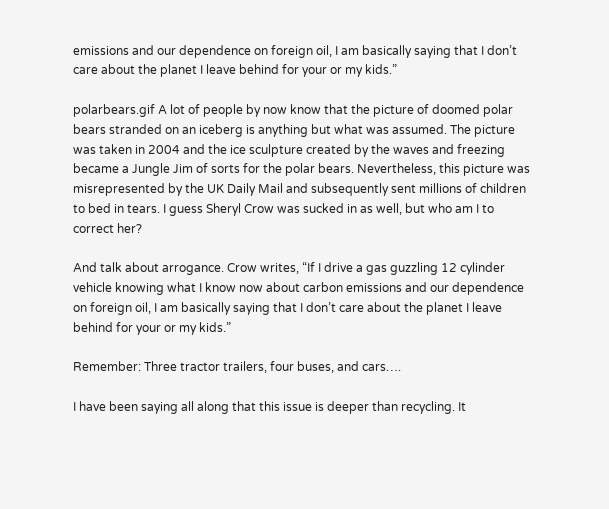emissions and our dependence on foreign oil, I am basically saying that I don’t care about the planet I leave behind for your or my kids.”

polarbears.gif A lot of people by now know that the picture of doomed polar bears stranded on an iceberg is anything but what was assumed. The picture was taken in 2004 and the ice sculpture created by the waves and freezing became a Jungle Jim of sorts for the polar bears. Nevertheless, this picture was misrepresented by the UK Daily Mail and subsequently sent millions of children to bed in tears. I guess Sheryl Crow was sucked in as well, but who am I to correct her?

And talk about arrogance. Crow writes, “If I drive a gas guzzling 12 cylinder vehicle knowing what I know now about carbon emissions and our dependence on foreign oil, I am basically saying that I don’t care about the planet I leave behind for your or my kids.”

Remember: Three tractor trailers, four buses, and cars….

I have been saying all along that this issue is deeper than recycling. It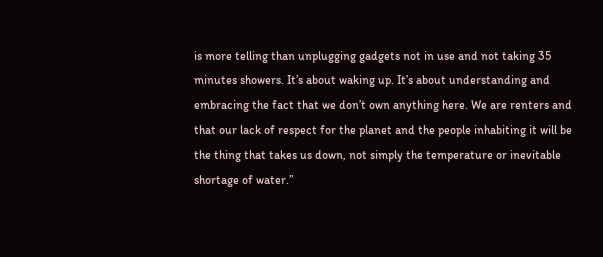is more telling than unplugging gadgets not in use and not taking 35 minutes showers. It’s about waking up. It’s about understanding and embracing the fact that we don’t own anything here. We are renters and that our lack of respect for the planet and the people inhabiting it will be the thing that takes us down, not simply the temperature or inevitable shortage of water.”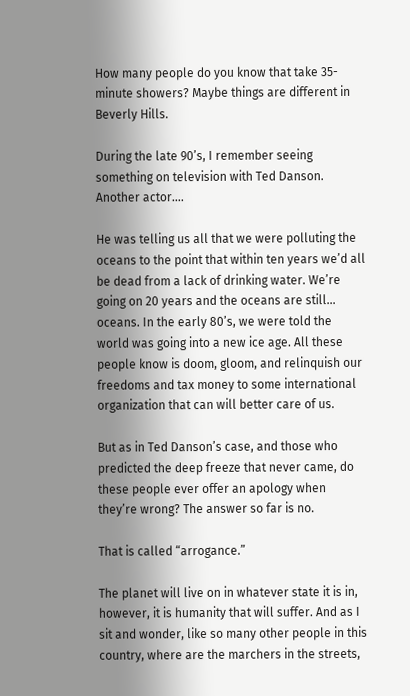How many people do you know that take 35-minute showers? Maybe things are different in Beverly Hills.

During the late 90’s, I remember seeing something on television with Ted Danson. Another actor….

He was telling us all that we were polluting the oceans to the point that within ten years we’d all be dead from a lack of drinking water. We’re going on 20 years and the oceans are still… oceans. In the early 80’s, we were told the world was going into a new ice age. All these people know is doom, gloom, and relinquish our freedoms and tax money to some international organization that can will better care of us.

But as in Ted Danson’s case, and those who predicted the deep freeze that never came, do these people ever offer an apology when they’re wrong? The answer so far is no.

That is called “arrogance.”

The planet will live on in whatever state it is in, however, it is humanity that will suffer. And as I sit and wonder, like so many other people in this country, where are the marchers in the streets,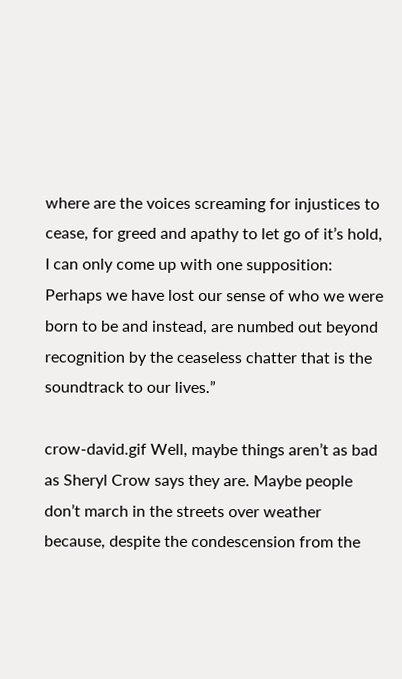where are the voices screaming for injustices to cease, for greed and apathy to let go of it’s hold, I can only come up with one supposition: Perhaps we have lost our sense of who we were born to be and instead, are numbed out beyond recognition by the ceaseless chatter that is the soundtrack to our lives.”

crow-david.gif Well, maybe things aren’t as bad as Sheryl Crow says they are. Maybe people don’t march in the streets over weather because, despite the condescension from the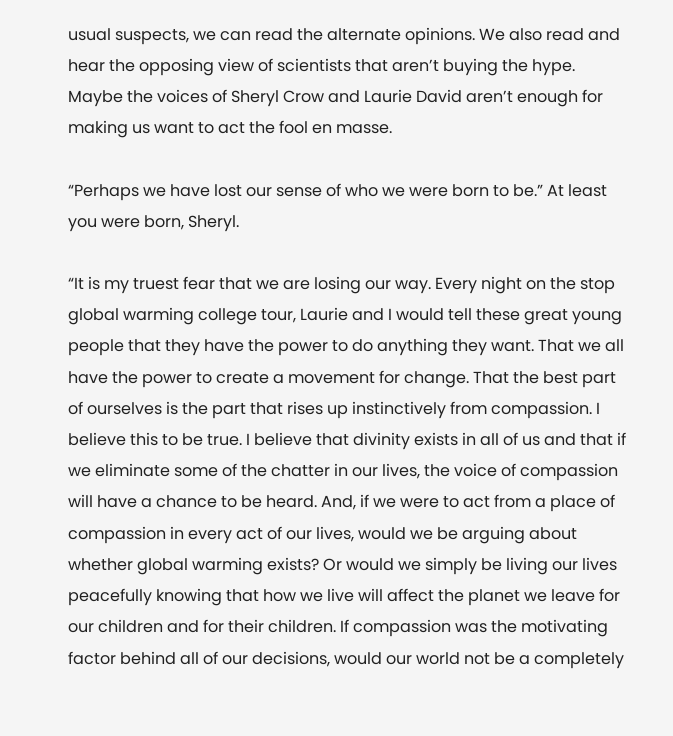usual suspects, we can read the alternate opinions. We also read and hear the opposing view of scientists that aren’t buying the hype. Maybe the voices of Sheryl Crow and Laurie David aren’t enough for making us want to act the fool en masse.

“Perhaps we have lost our sense of who we were born to be.” At least you were born, Sheryl.

“It is my truest fear that we are losing our way. Every night on the stop global warming college tour, Laurie and I would tell these great young people that they have the power to do anything they want. That we all have the power to create a movement for change. That the best part of ourselves is the part that rises up instinctively from compassion. I believe this to be true. I believe that divinity exists in all of us and that if we eliminate some of the chatter in our lives, the voice of compassion will have a chance to be heard. And, if we were to act from a place of compassion in every act of our lives, would we be arguing about whether global warming exists? Or would we simply be living our lives peacefully knowing that how we live will affect the planet we leave for our children and for their children. If compassion was the motivating factor behind all of our decisions, would our world not be a completely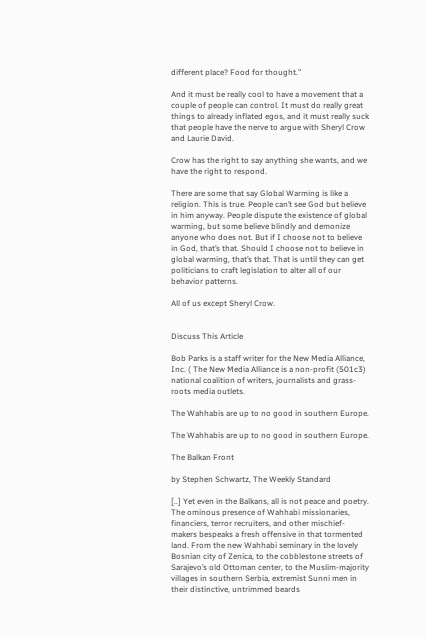different place? Food for thought.”

And it must be really cool to have a movement that a couple of people can control. It must do really great things to already inflated egos, and it must really suck that people have the nerve to argue with Sheryl Crow and Laurie David.

Crow has the right to say anything she wants, and we have the right to respond.

There are some that say Global Warming is like a religion. This is true. People can’t see God but believe in him anyway. People dispute the existence of global warming, but some believe blindly and demonize anyone who does not. But if I choose not to believe in God, that’s that. Should I choose not to believe in global warming, that’s that. That is until they can get politicians to craft legislation to alter all of our behavior patterns.

All of us except Sheryl Crow.


Discuss This Article

Bob Parks is a staff writer for the New Media Alliance, Inc. ( The New Media Alliance is a non-profit (501c3) national coalition of writers, journalists and grass-roots media outlets.

The Wahhabis are up to no good in southern Europe.

The Wahhabis are up to no good in southern Europe.

The Balkan Front

by Stephen Schwartz, The Weekly Standard

[..] Yet even in the Balkans, all is not peace and poetry. The ominous presence of Wahhabi missionaries, financiers, terror recruiters, and other mischief-makers bespeaks a fresh offensive in that tormented land. From the new Wahhabi seminary in the lovely Bosnian city of Zenica, to the cobblestone streets of Sarajevo’s old Ottoman center, to the Muslim-majority villages in southern Serbia, extremist Sunni men in their distinctive, untrimmed beards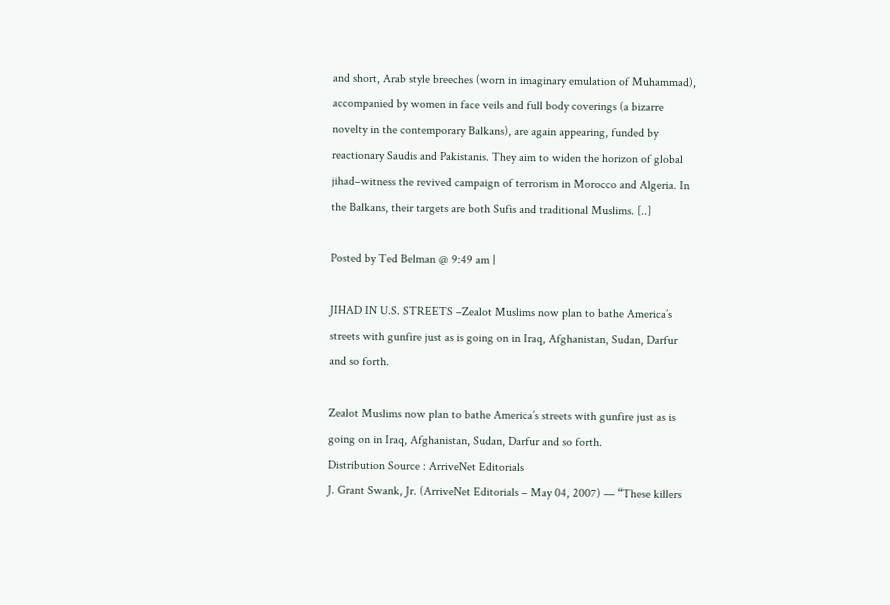and short, Arab style breeches (worn in imaginary emulation of Muhammad), accompanied by women in face veils and full body coverings (a bizarre novelty in the contemporary Balkans), are again appearing, funded by reactionary Saudis and Pakistanis. They aim to widen the horizon of global jihad–witness the revived campaign of terrorism in Morocco and Algeria. In the Balkans, their targets are both Sufis and traditional Muslims. [..]

Posted by Ted Belman @ 9:49 am |

JIHAD IN U.S. STREETS –Zealot Muslims now plan to bathe America’s streets with gunfire just as is going on in Iraq, Afghanistan, Sudan, Darfur and so forth.

Zealot Muslims now plan to bathe America’s streets with gunfire just as is going on in Iraq, Afghanistan, Sudan, Darfur and so forth.
Distribution Source : ArriveNet Editorials
J. Grant Swank, Jr. (ArriveNet Editorials – May 04, 2007) — “These killers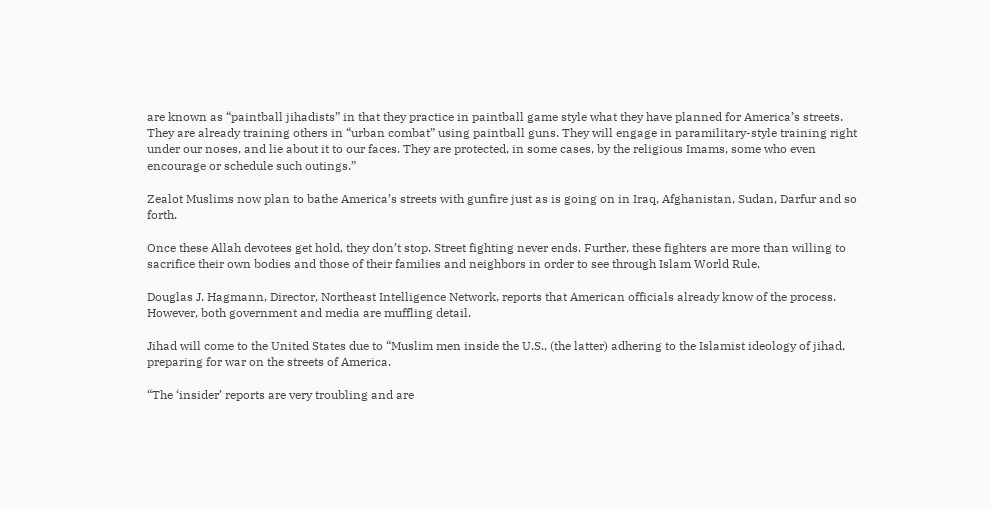are known as “paintball jihadists” in that they practice in paintball game style what they have planned for America’s streets. They are already training others in “urban combat” using paintball guns. They will engage in paramilitary-style training right under our noses, and lie about it to our faces. They are protected, in some cases, by the religious Imams, some who even encourage or schedule such outings.”

Zealot Muslims now plan to bathe America’s streets with gunfire just as is going on in Iraq, Afghanistan, Sudan, Darfur and so forth.

Once these Allah devotees get hold, they don’t stop. Street fighting never ends. Further, these fighters are more than willing to sacrifice their own bodies and those of their families and neighbors in order to see through Islam World Rule.

Douglas J. Hagmann, Director, Northeast Intelligence Network, reports that American officials already know of the process. However, both government and media are muffling detail.

Jihad will come to the United States due to “Muslim men inside the U.S., (the latter) adhering to the Islamist ideology of jihad, preparing for war on the streets of America.

“The ‘insider’ reports are very troubling and are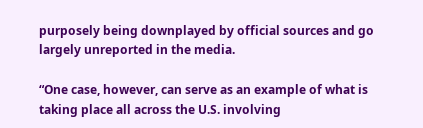purposely being downplayed by official sources and go largely unreported in the media.

“One case, however, can serve as an example of what is taking place all across the U.S. involving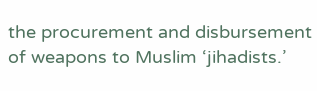the procurement and disbursement of weapons to Muslim ‘jihadists.’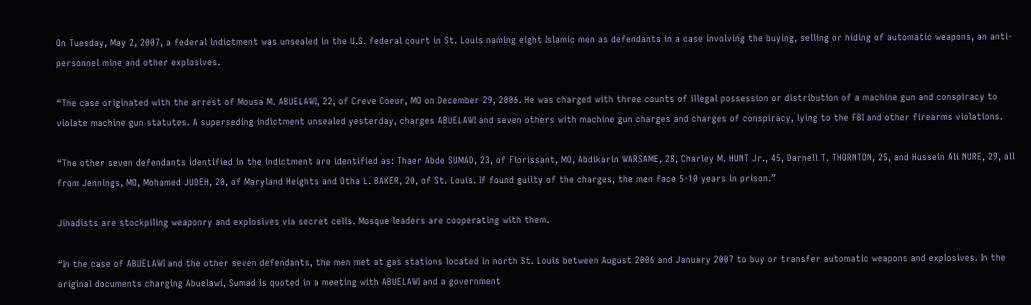On Tuesday, May 2, 2007, a federal indictment was unsealed in the U.S. federal court in St. Louis naming eight Islamic men as defendants in a case involving the buying, selling or hiding of automatic weapons, an anti-personnel mine and other explosives.

“The case originated with the arrest of Mousa M. ABUELAWI, 22, of Creve Coeur, MO on December 29, 2006. He was charged with three counts of illegal possession or distribution of a machine gun and conspiracy to violate machine gun statutes. A superseding indictment unsealed yesterday, charges ABUELAWI and seven others with machine gun charges and charges of conspiracy, lying to the FBI and other firearms violations.

“The other seven defendants identified in the indictment are identified as: Thaer Abde SUMAD, 23, of Florissant, MO, Abdikarin WARSAME, 28, Charley M. HUNT Jr., 45, Darnell T. THORNTON, 25, and Hussein Ali NURE, 29, all from Jennings, MO, Mohamed JUDEH, 20, of Maryland Heights and Otha L. BAKER, 20, of St. Louis. If found guilty of the charges, the men face 5-10 years in prison.”

Jihadists are stockpiling weaponry and explosives via secret cells. Mosque leaders are cooperating with them.

“In the case of ABUELAWI and the other seven defendants, the men met at gas stations located in north St. Louis between August 2006 and January 2007 to buy or transfer automatic weapons and explosives. In the original documents charging Abuelawi, Sumad is quoted in a meeting with ABUELAWI and a government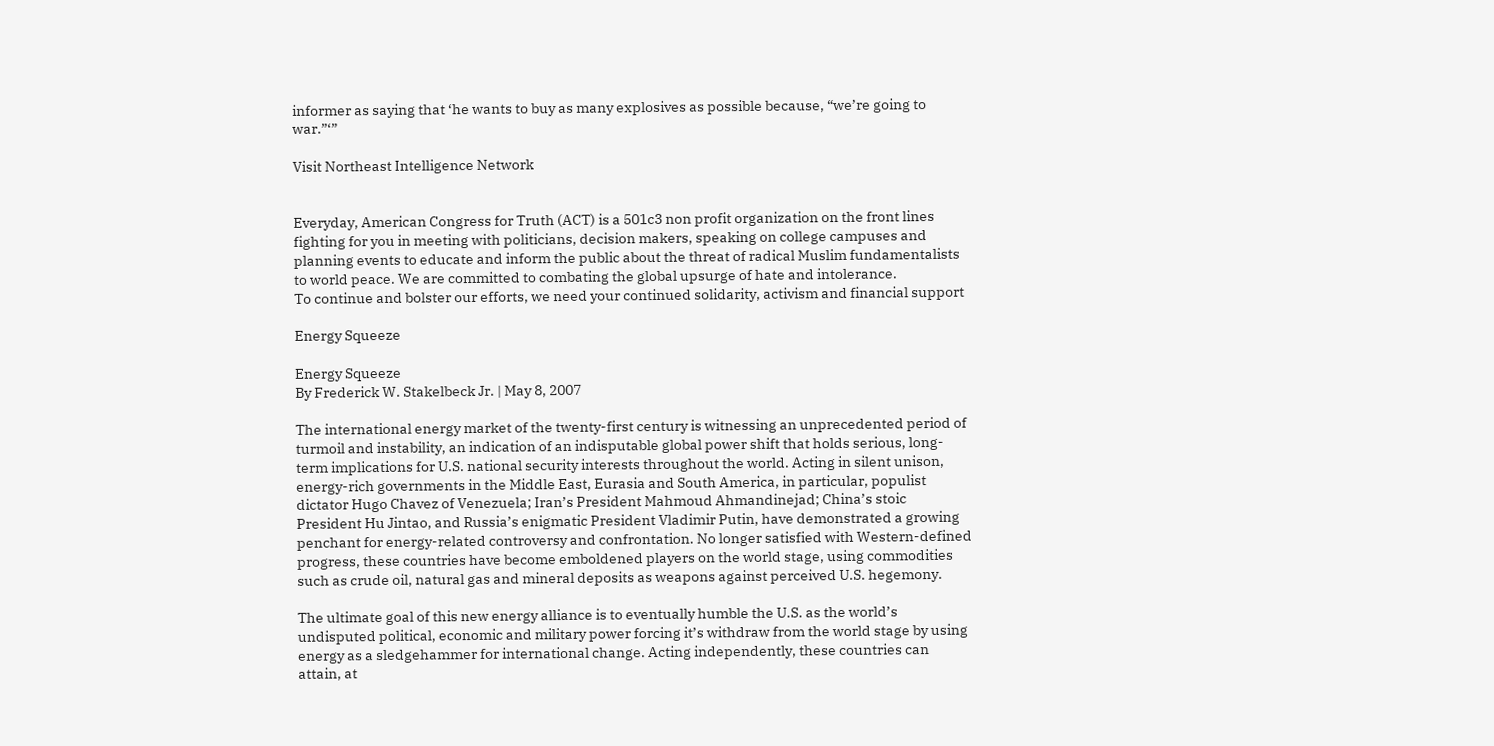informer as saying that ‘he wants to buy as many explosives as possible because, “we’re going to war.”‘”

Visit Northeast Intelligence Network


Everyday, American Congress for Truth (ACT) is a 501c3 non profit organization on the front lines fighting for you in meeting with politicians, decision makers, speaking on college campuses and planning events to educate and inform the public about the threat of radical Muslim fundamentalists to world peace. We are committed to combating the global upsurge of hate and intolerance.
To continue and bolster our efforts, we need your continued solidarity, activism and financial support

Energy Squeeze

Energy Squeeze
By Frederick W. Stakelbeck Jr. | May 8, 2007

The international energy market of the twenty-first century is witnessing an unprecedented period of turmoil and instability, an indication of an indisputable global power shift that holds serious, long-term implications for U.S. national security interests throughout the world. Acting in silent unison, energy-rich governments in the Middle East, Eurasia and South America, in particular, populist dictator Hugo Chavez of Venezuela; Iran’s President Mahmoud Ahmandinejad; China’s stoic President Hu Jintao, and Russia’s enigmatic President Vladimir Putin, have demonstrated a growing penchant for energy-related controversy and confrontation. No longer satisfied with Western-defined progress, these countries have become emboldened players on the world stage, using commodities such as crude oil, natural gas and mineral deposits as weapons against perceived U.S. hegemony.

The ultimate goal of this new energy alliance is to eventually humble the U.S. as the world’s undisputed political, economic and military power forcing it’s withdraw from the world stage by using energy as a sledgehammer for international change. Acting independently, these countries can attain, at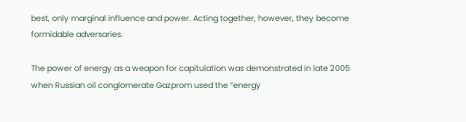best, only marginal influence and power. Acting together, however, they become formidable adversaries.

The power of energy as a weapon for capitulation was demonstrated in late 2005 when Russian oil conglomerate Gazprom used the “energy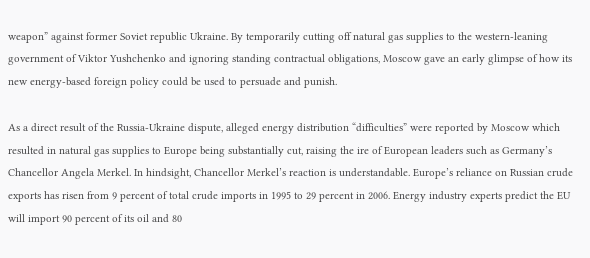weapon” against former Soviet republic Ukraine. By temporarily cutting off natural gas supplies to the western-leaning government of Viktor Yushchenko and ignoring standing contractual obligations, Moscow gave an early glimpse of how its new energy-based foreign policy could be used to persuade and punish.

As a direct result of the Russia-Ukraine dispute, alleged energy distribution “difficulties” were reported by Moscow which resulted in natural gas supplies to Europe being substantially cut, raising the ire of European leaders such as Germany’s Chancellor Angela Merkel. In hindsight, Chancellor Merkel’s reaction is understandable. Europe’s reliance on Russian crude exports has risen from 9 percent of total crude imports in 1995 to 29 percent in 2006. Energy industry experts predict the EU will import 90 percent of its oil and 80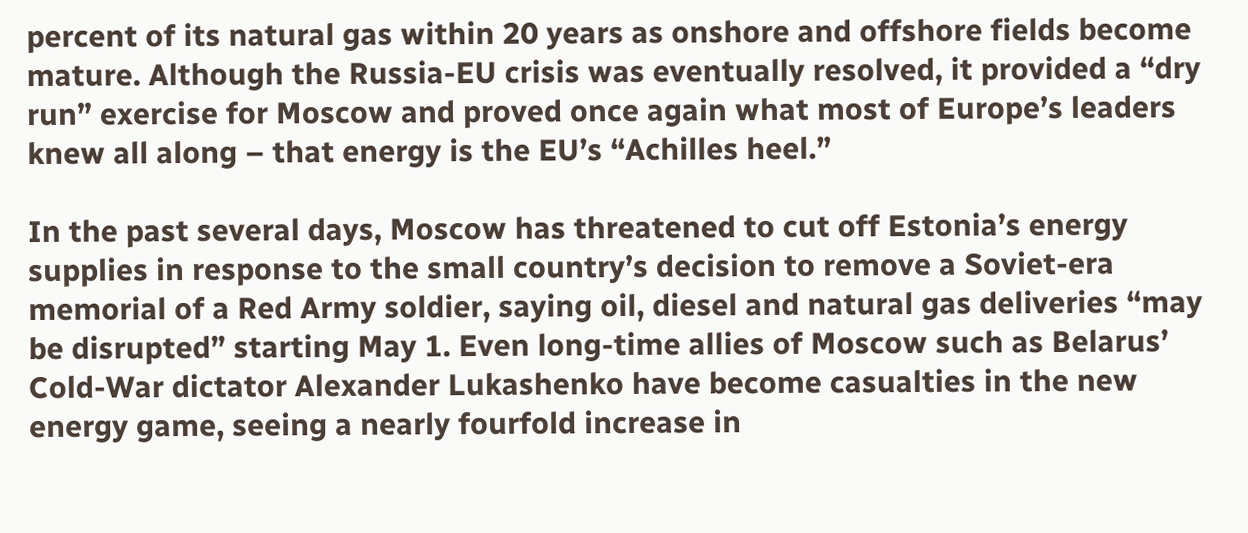percent of its natural gas within 20 years as onshore and offshore fields become mature. Although the Russia-EU crisis was eventually resolved, it provided a “dry run” exercise for Moscow and proved once again what most of Europe’s leaders knew all along – that energy is the EU’s “Achilles heel.”

In the past several days, Moscow has threatened to cut off Estonia’s energy supplies in response to the small country’s decision to remove a Soviet-era memorial of a Red Army soldier, saying oil, diesel and natural gas deliveries “may be disrupted” starting May 1. Even long-time allies of Moscow such as Belarus’ Cold-War dictator Alexander Lukashenko have become casualties in the new energy game, seeing a nearly fourfold increase in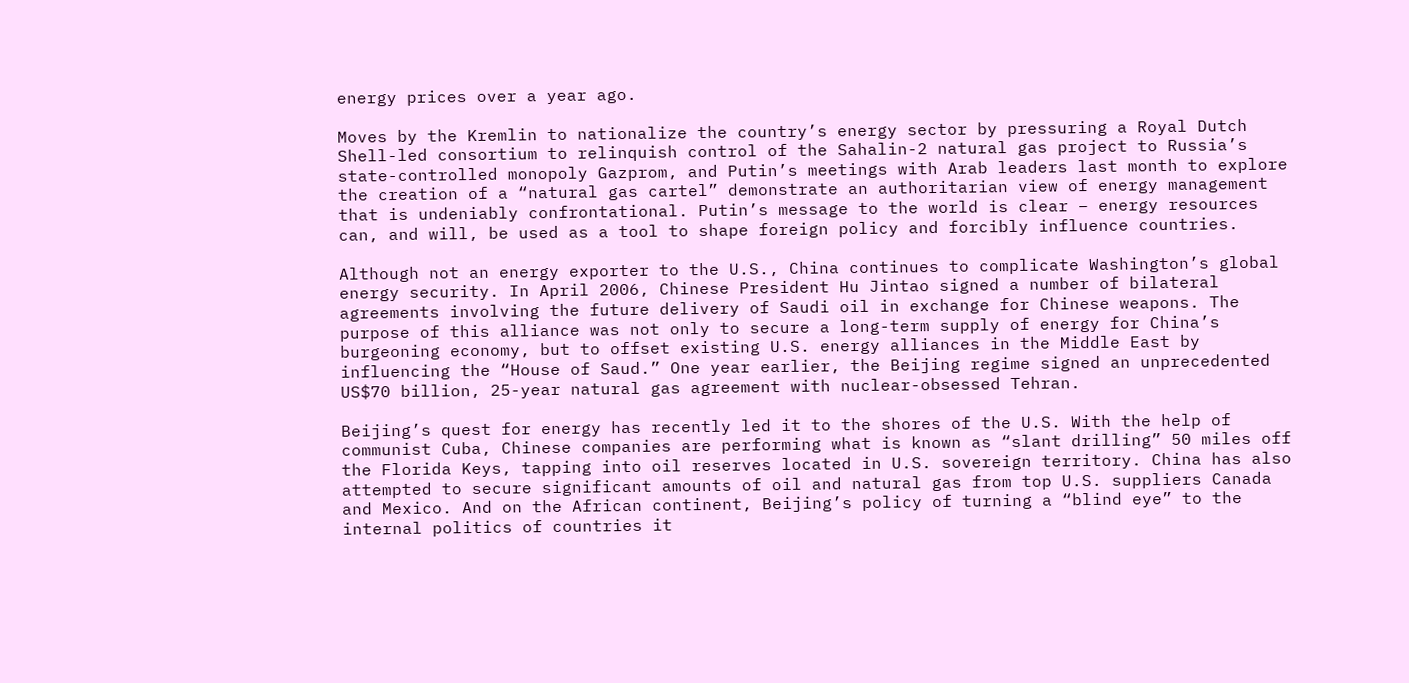energy prices over a year ago.

Moves by the Kremlin to nationalize the country’s energy sector by pressuring a Royal Dutch Shell-led consortium to relinquish control of the Sahalin-2 natural gas project to Russia’s state-controlled monopoly Gazprom, and Putin’s meetings with Arab leaders last month to explore the creation of a “natural gas cartel” demonstrate an authoritarian view of energy management that is undeniably confrontational. Putin’s message to the world is clear – energy resources can, and will, be used as a tool to shape foreign policy and forcibly influence countries.

Although not an energy exporter to the U.S., China continues to complicate Washington’s global energy security. In April 2006, Chinese President Hu Jintao signed a number of bilateral agreements involving the future delivery of Saudi oil in exchange for Chinese weapons. The purpose of this alliance was not only to secure a long-term supply of energy for China’s burgeoning economy, but to offset existing U.S. energy alliances in the Middle East by influencing the “House of Saud.” One year earlier, the Beijing regime signed an unprecedented US$70 billion, 25-year natural gas agreement with nuclear-obsessed Tehran.

Beijing’s quest for energy has recently led it to the shores of the U.S. With the help of communist Cuba, Chinese companies are performing what is known as “slant drilling” 50 miles off the Florida Keys, tapping into oil reserves located in U.S. sovereign territory. China has also attempted to secure significant amounts of oil and natural gas from top U.S. suppliers Canada and Mexico. And on the African continent, Beijing’s policy of turning a “blind eye” to the internal politics of countries it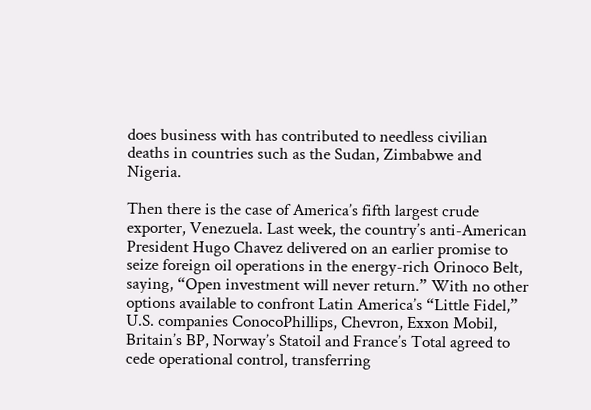does business with has contributed to needless civilian deaths in countries such as the Sudan, Zimbabwe and Nigeria.

Then there is the case of America’s fifth largest crude exporter, Venezuela. Last week, the country’s anti-American President Hugo Chavez delivered on an earlier promise to seize foreign oil operations in the energy-rich Orinoco Belt, saying, “Open investment will never return.” With no other options available to confront Latin America’s “Little Fidel,” U.S. companies ConocoPhillips, Chevron, Exxon Mobil, Britain’s BP, Norway’s Statoil and France’s Total agreed to cede operational control, transferring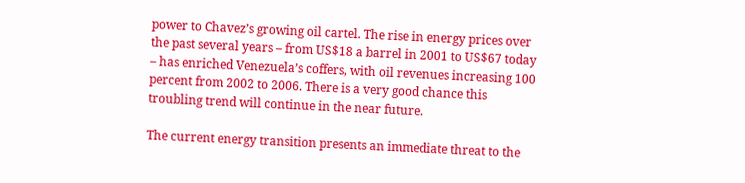power to Chavez’s growing oil cartel. The rise in energy prices over the past several years – from US$18 a barrel in 2001 to US$67 today – has enriched Venezuela’s coffers, with oil revenues increasing 100 percent from 2002 to 2006. There is a very good chance this troubling trend will continue in the near future.

The current energy transition presents an immediate threat to the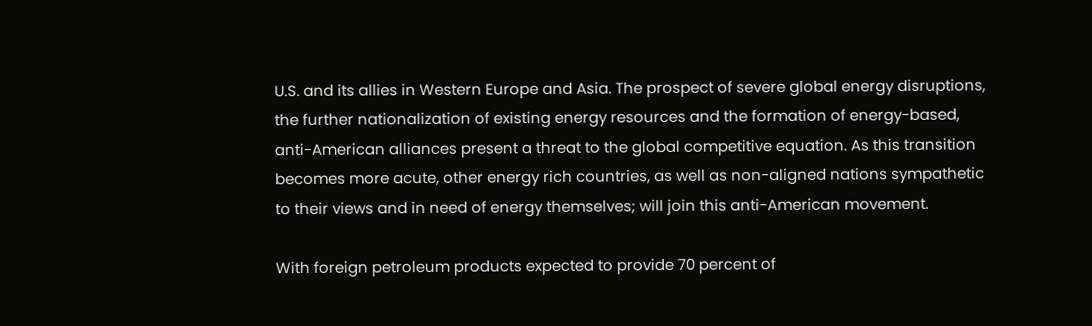U.S. and its allies in Western Europe and Asia. The prospect of severe global energy disruptions, the further nationalization of existing energy resources and the formation of energy-based, anti-American alliances present a threat to the global competitive equation. As this transition becomes more acute, other energy rich countries, as well as non-aligned nations sympathetic to their views and in need of energy themselves; will join this anti-American movement.

With foreign petroleum products expected to provide 70 percent of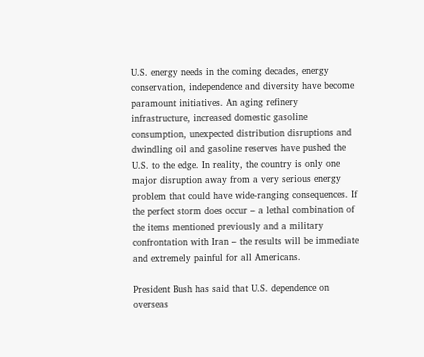U.S. energy needs in the coming decades, energy conservation, independence and diversity have become paramount initiatives. An aging refinery infrastructure, increased domestic gasoline consumption, unexpected distribution disruptions and dwindling oil and gasoline reserves have pushed the U.S. to the edge. In reality, the country is only one major disruption away from a very serious energy problem that could have wide-ranging consequences. If the perfect storm does occur – a lethal combination of the items mentioned previously and a military confrontation with Iran – the results will be immediate and extremely painful for all Americans.

President Bush has said that U.S. dependence on overseas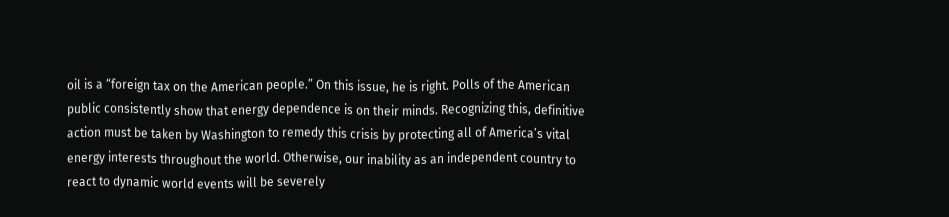oil is a “foreign tax on the American people.” On this issue, he is right. Polls of the American public consistently show that energy dependence is on their minds. Recognizing this, definitive action must be taken by Washington to remedy this crisis by protecting all of America’s vital energy interests throughout the world. Otherwise, our inability as an independent country to react to dynamic world events will be severely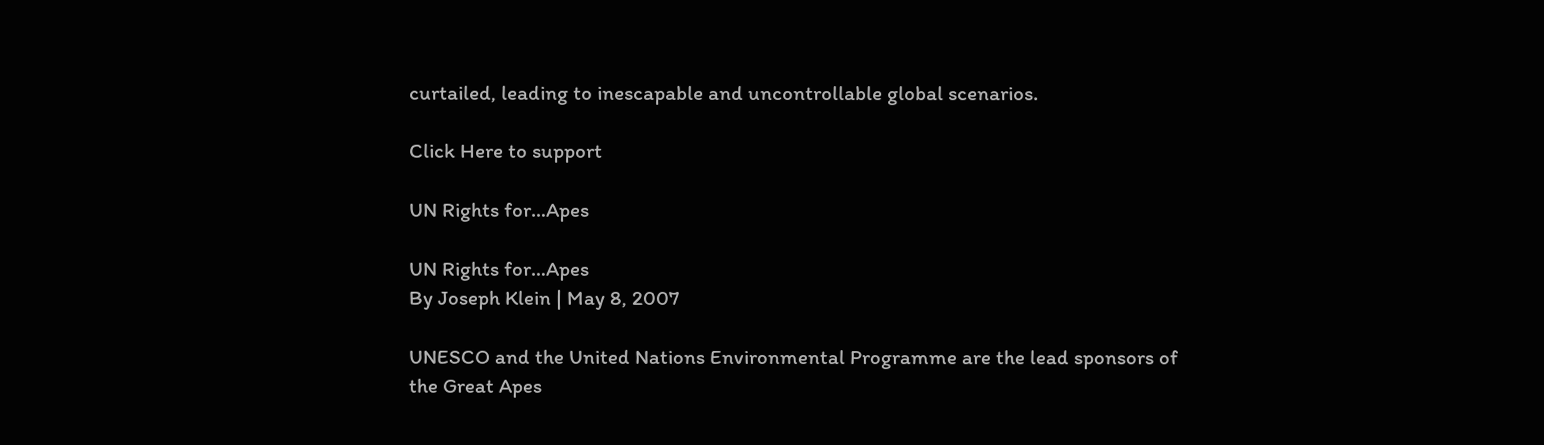curtailed, leading to inescapable and uncontrollable global scenarios.

Click Here to support

UN Rights for…Apes

UN Rights for…Apes
By Joseph Klein | May 8, 2007

UNESCO and the United Nations Environmental Programme are the lead sponsors of the Great Apes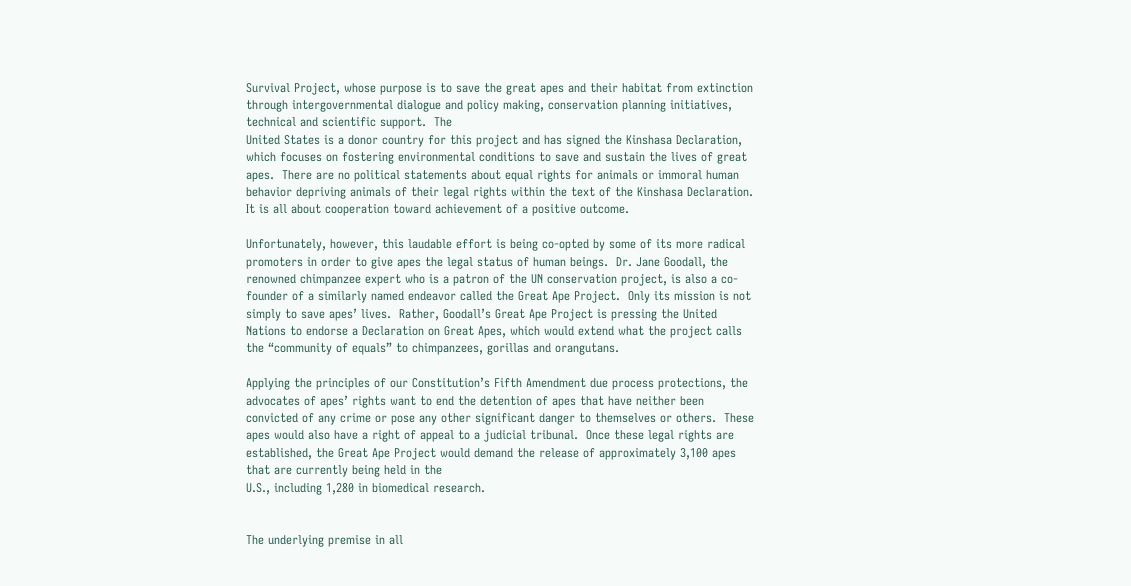Survival Project, whose purpose is to save the great apes and their habitat from extinction through intergovernmental dialogue and policy making, conservation planning initiatives, technical and scientific support.  The
United States is a donor country for this project and has signed the Kinshasa Declaration, which focuses on fostering environmental conditions to save and sustain the lives of great apes.  There are no political statements about equal rights for animals or immoral human behavior depriving animals of their legal rights within the text of the Kinshasa Declaration.  It is all about cooperation toward achievement of a positive outcome.

Unfortunately, however, this laudable effort is being co-opted by some of its more radical promoters in order to give apes the legal status of human beings.  Dr. Jane Goodall, the renowned chimpanzee expert who is a patron of the UN conservation project, is also a co-founder of a similarly named endeavor called the Great Ape Project.  Only its mission is not simply to save apes’ lives.  Rather, Goodall’s Great Ape Project is pressing the United Nations to endorse a Declaration on Great Apes, which would extend what the project calls the “community of equals” to chimpanzees, gorillas and orangutans.

Applying the principles of our Constitution’s Fifth Amendment due process protections, the advocates of apes’ rights want to end the detention of apes that have neither been convicted of any crime or pose any other significant danger to themselves or others.  These apes would also have a right of appeal to a judicial tribunal.  Once these legal rights are established, the Great Ape Project would demand the release of approximately 3,100 apes that are currently being held in the
U.S., including 1,280 in biomedical research.


The underlying premise in all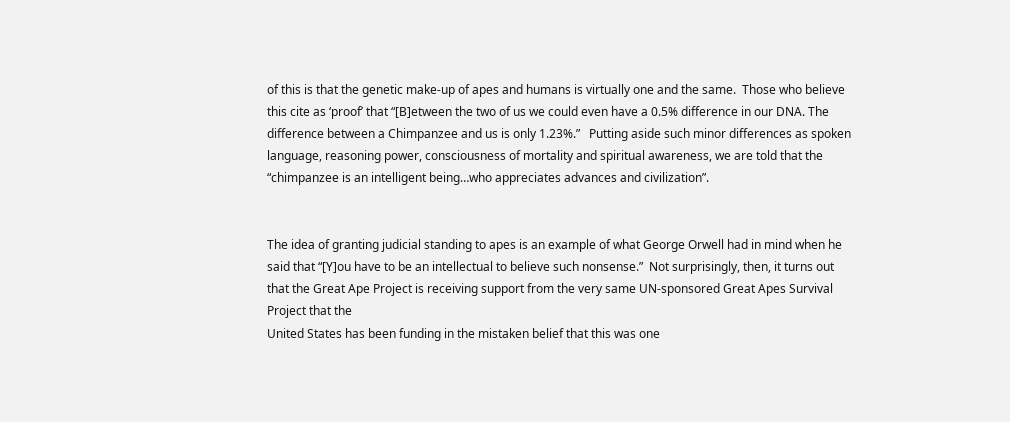of this is that the genetic make-up of apes and humans is virtually one and the same.  Those who believe this cite as ‘proof’ that “[B]etween the two of us we could even have a 0.5% difference in our DNA. The difference between a Chimpanzee and us is only 1.23%.”   Putting aside such minor differences as spoken language, reasoning power, consciousness of mortality and spiritual awareness, we are told that the “chimpanzee is an intelligent being…who appreciates advances and civilization”.


The idea of granting judicial standing to apes is an example of what George Orwell had in mind when he said that “[Y]ou have to be an intellectual to believe such nonsense.”  Not surprisingly, then, it turns out that the Great Ape Project is receiving support from the very same UN-sponsored Great Apes Survival Project that the
United States has been funding in the mistaken belief that this was one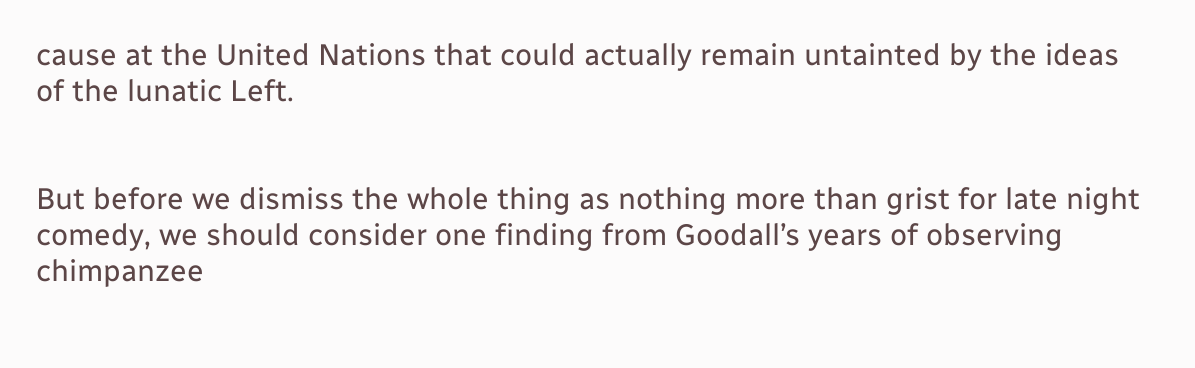cause at the United Nations that could actually remain untainted by the ideas of the lunatic Left.


But before we dismiss the whole thing as nothing more than grist for late night comedy, we should consider one finding from Goodall’s years of observing chimpanzee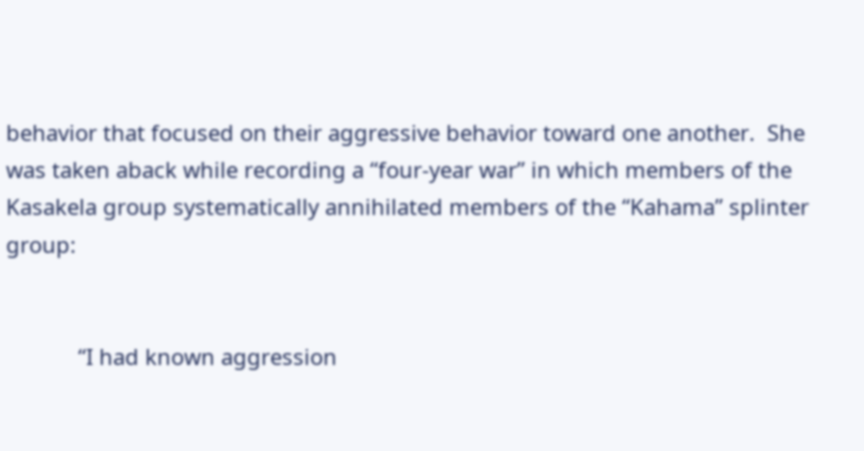behavior that focused on their aggressive behavior toward one another.  She was taken aback while recording a “four-year war” in which members of the Kasakela group systematically annihilated members of the “Kahama” splinter group:


            “I had known aggression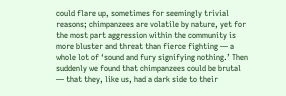could flare up, sometimes for seemingly trivial reasons; chimpanzees are volatile by nature, yet for the most part aggression within the community is more bluster and threat than fierce fighting — a whole lot of ‘sound and fury signifying nothing.’ Then suddenly we found that chimpanzees could be brutal — that they, like us, had a dark side to their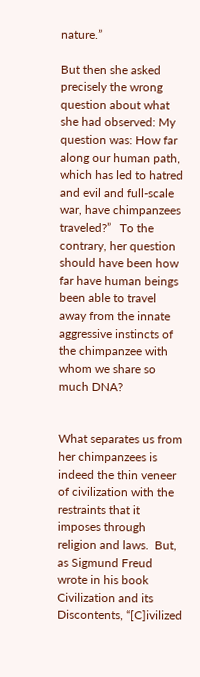nature.”

But then she asked precisely the wrong question about what she had observed: My question was: How far along our human path, which has led to hatred and evil and full-scale war, have chimpanzees traveled?”   To the contrary, her question should have been how far have human beings been able to travel away from the innate aggressive instincts of the chimpanzee with whom we share so much DNA?


What separates us from her chimpanzees is indeed the thin veneer of civilization with the restraints that it imposes through religion and laws.  But, as Sigmund Freud wrote in his book Civilization and its Discontents, “[C]ivilized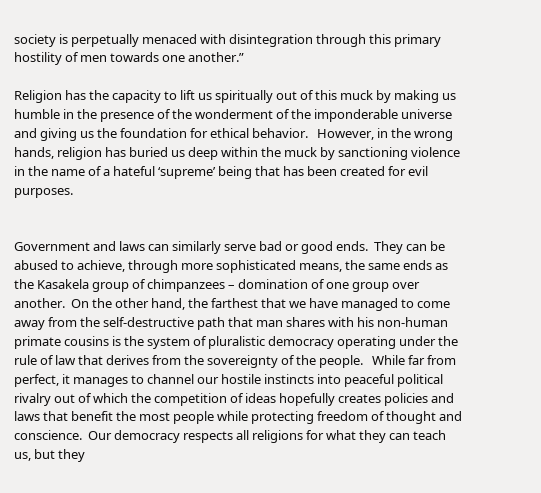society is perpetually menaced with disintegration through this primary hostility of men towards one another.”

Religion has the capacity to lift us spiritually out of this muck by making us humble in the presence of the wonderment of the imponderable universe and giving us the foundation for ethical behavior.   However, in the wrong hands, religion has buried us deep within the muck by sanctioning violence in the name of a hateful ‘supreme’ being that has been created for evil purposes.


Government and laws can similarly serve bad or good ends.  They can be abused to achieve, through more sophisticated means, the same ends as the Kasakela group of chimpanzees – domination of one group over another.  On the other hand, the farthest that we have managed to come away from the self-destructive path that man shares with his non-human primate cousins is the system of pluralistic democracy operating under the rule of law that derives from the sovereignty of the people.   While far from perfect, it manages to channel our hostile instincts into peaceful political rivalry out of which the competition of ideas hopefully creates policies and laws that benefit the most people while protecting freedom of thought and conscience.  Our democracy respects all religions for what they can teach us, but they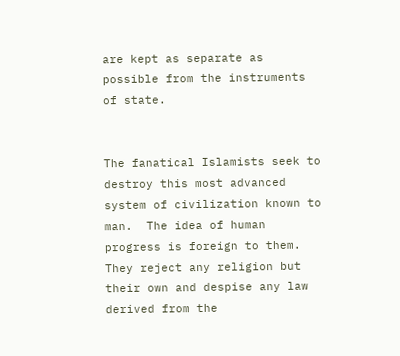are kept as separate as possible from the instruments of state.


The fanatical Islamists seek to destroy this most advanced system of civilization known to man.  The idea of human progress is foreign to them.  They reject any religion but their own and despise any law derived from the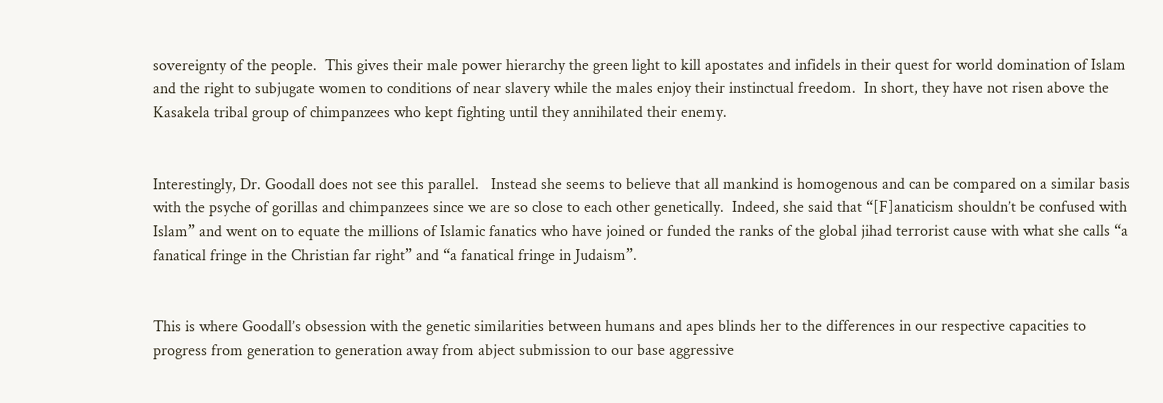sovereignty of the people.  This gives their male power hierarchy the green light to kill apostates and infidels in their quest for world domination of Islam and the right to subjugate women to conditions of near slavery while the males enjoy their instinctual freedom.  In short, they have not risen above the Kasakela tribal group of chimpanzees who kept fighting until they annihilated their enemy.


Interestingly, Dr. Goodall does not see this parallel.   Instead she seems to believe that all mankind is homogenous and can be compared on a similar basis with the psyche of gorillas and chimpanzees since we are so close to each other genetically.  Indeed, she said that “[F]anaticism shouldn’t be confused with Islam” and went on to equate the millions of Islamic fanatics who have joined or funded the ranks of the global jihad terrorist cause with what she calls “a fanatical fringe in the Christian far right” and “a fanatical fringe in Judaism”.


This is where Goodall’s obsession with the genetic similarities between humans and apes blinds her to the differences in our respective capacities to progress from generation to generation away from abject submission to our base aggressive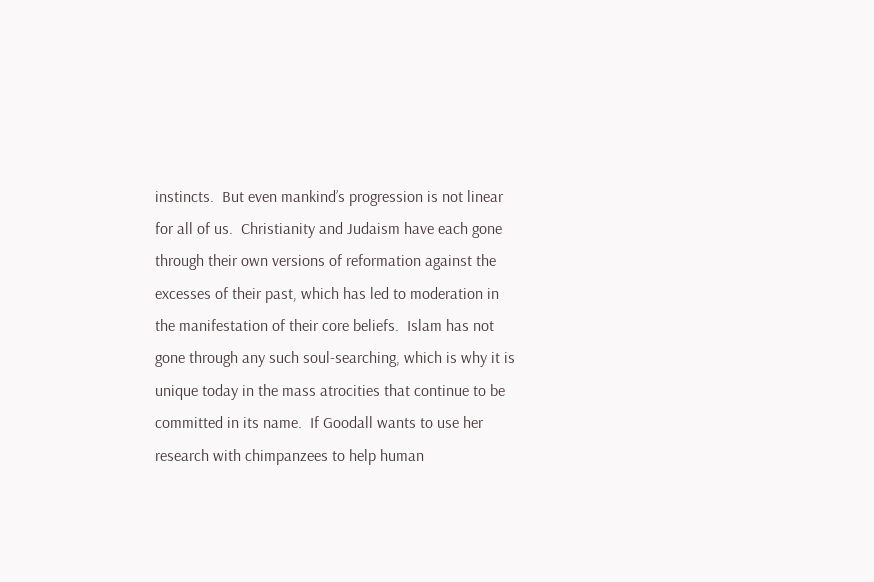instincts.  But even mankind’s progression is not linear for all of us.  Christianity and Judaism have each gone through their own versions of reformation against the excesses of their past, which has led to moderation in the manifestation of their core beliefs.  Islam has not gone through any such soul-searching, which is why it is unique today in the mass atrocities that continue to be committed in its name.  If Goodall wants to use her research with chimpanzees to help human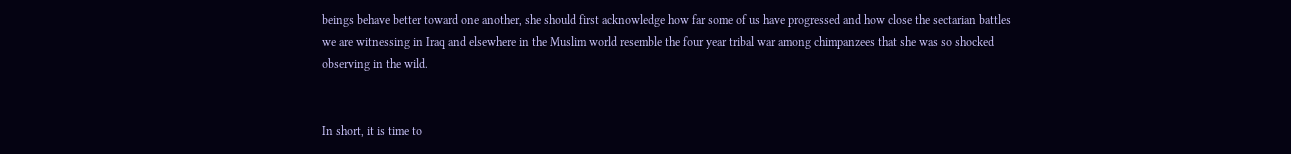beings behave better toward one another, she should first acknowledge how far some of us have progressed and how close the sectarian battles we are witnessing in Iraq and elsewhere in the Muslim world resemble the four year tribal war among chimpanzees that she was so shocked observing in the wild.


In short, it is time to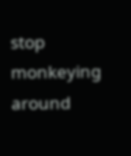stop monkeying around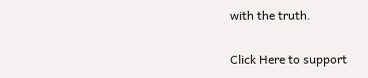with the truth.

Click Here to support